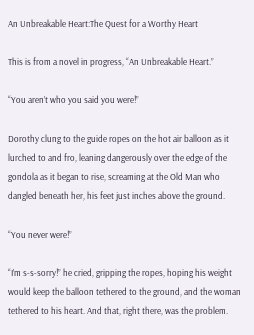An Unbreakable Heart:The Quest for a Worthy Heart

This is from a novel in progress, “An Unbreakable Heart.”

“You aren’t who you said you were!”

Dorothy clung to the guide ropes on the hot air balloon as it lurched to and fro, leaning dangerously over the edge of the gondola as it began to rise, screaming at the Old Man who dangled beneath her, his feet just inches above the ground.

“You never were!”

“I’m s-s-sorry!” he cried, gripping the ropes, hoping his weight would keep the balloon tethered to the ground, and the woman tethered to his heart. And that, right there, was the problem.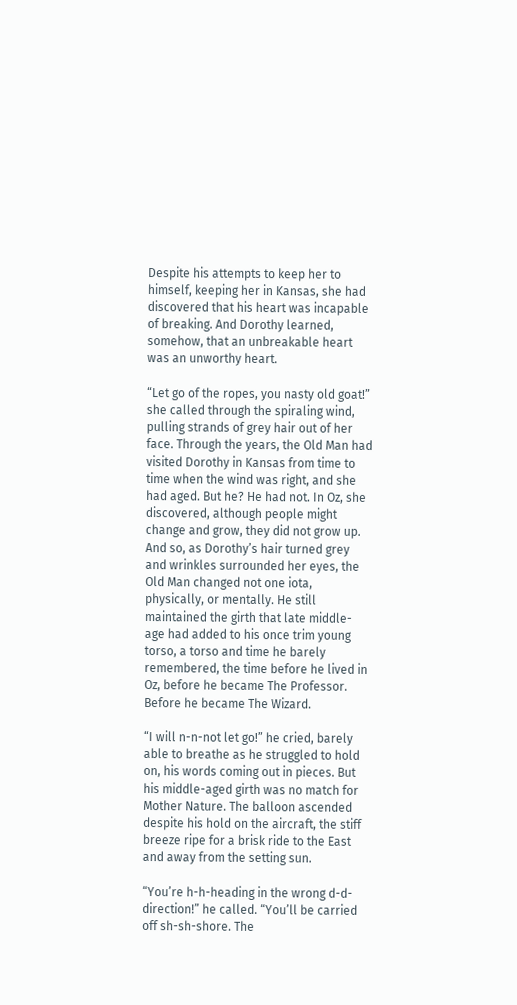Despite his attempts to keep her to himself, keeping her in Kansas, she had discovered that his heart was incapable of breaking. And Dorothy learned, somehow, that an unbreakable heart was an unworthy heart.

“Let go of the ropes, you nasty old goat!” she called through the spiraling wind, pulling strands of grey hair out of her face. Through the years, the Old Man had visited Dorothy in Kansas from time to time when the wind was right, and she had aged. But he? He had not. In Oz, she discovered, although people might change and grow, they did not grow up. And so, as Dorothy’s hair turned grey and wrinkles surrounded her eyes, the Old Man changed not one iota, physically, or mentally. He still maintained the girth that late middle-age had added to his once trim young torso, a torso and time he barely remembered, the time before he lived in Oz, before he became The Professor. Before he became The Wizard.

“I will n-n-not let go!” he cried, barely able to breathe as he struggled to hold on, his words coming out in pieces. But his middle-aged girth was no match for Mother Nature. The balloon ascended despite his hold on the aircraft, the stiff breeze ripe for a brisk ride to the East and away from the setting sun.

“You’re h-h-heading in the wrong d-d-direction!” he called. “You’ll be carried off sh-sh-shore. The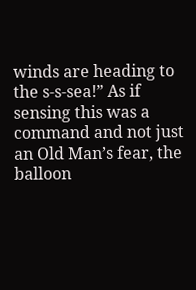winds are heading to the s-s-sea!” As if sensing this was a command and not just an Old Man’s fear, the balloon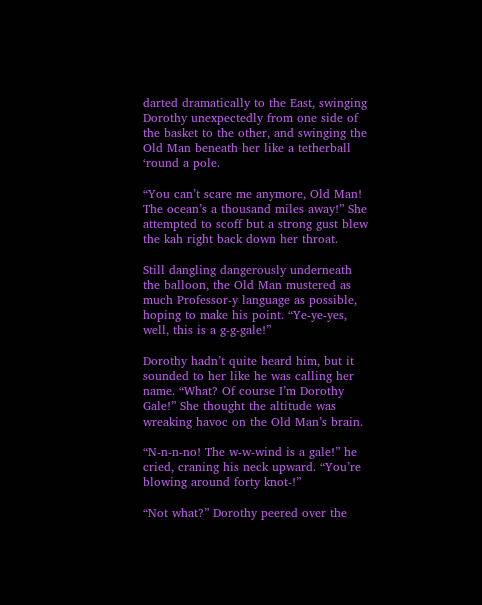darted dramatically to the East, swinging Dorothy unexpectedly from one side of the basket to the other, and swinging the Old Man beneath her like a tetherball ‘round a pole.

“You can’t scare me anymore, Old Man! The ocean’s a thousand miles away!” She attempted to scoff but a strong gust blew the kah right back down her throat.

Still dangling dangerously underneath the balloon, the Old Man mustered as much Professor-y language as possible, hoping to make his point. “Ye-ye-yes, well, this is a g-g-gale!”

Dorothy hadn’t quite heard him, but it sounded to her like he was calling her name. “What? Of course I’m Dorothy Gale!” She thought the altitude was wreaking havoc on the Old Man’s brain.

“N-n-n-no! The w-w-wind is a gale!” he cried, craning his neck upward. “You’re blowing around forty knot-!”

“Not what?” Dorothy peered over the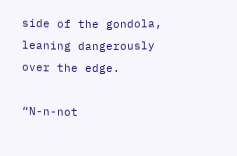side of the gondola, leaning dangerously over the edge.

“N-n-not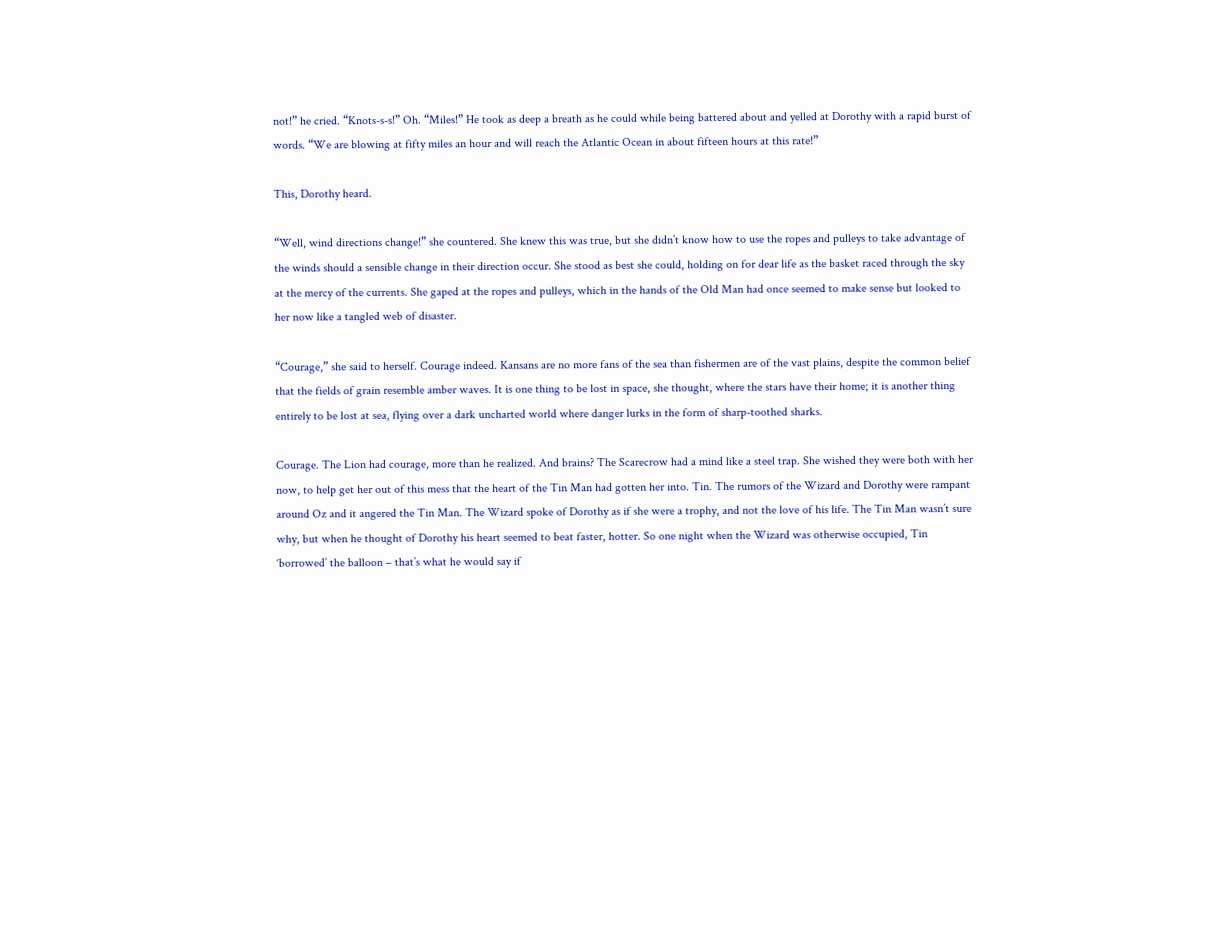not!” he cried. “Knots-s-s!” Oh. “Miles!” He took as deep a breath as he could while being battered about and yelled at Dorothy with a rapid burst of words. “We are blowing at fifty miles an hour and will reach the Atlantic Ocean in about fifteen hours at this rate!”

This, Dorothy heard.

“Well, wind directions change!” she countered. She knew this was true, but she didn’t know how to use the ropes and pulleys to take advantage of the winds should a sensible change in their direction occur. She stood as best she could, holding on for dear life as the basket raced through the sky at the mercy of the currents. She gaped at the ropes and pulleys, which in the hands of the Old Man had once seemed to make sense but looked to her now like a tangled web of disaster.

“Courage,” she said to herself. Courage indeed. Kansans are no more fans of the sea than fishermen are of the vast plains, despite the common belief that the fields of grain resemble amber waves. It is one thing to be lost in space, she thought, where the stars have their home; it is another thing entirely to be lost at sea, flying over a dark uncharted world where danger lurks in the form of sharp-toothed sharks.

Courage. The Lion had courage, more than he realized. And brains? The Scarecrow had a mind like a steel trap. She wished they were both with her now, to help get her out of this mess that the heart of the Tin Man had gotten her into. Tin. The rumors of the Wizard and Dorothy were rampant around Oz and it angered the Tin Man. The Wizard spoke of Dorothy as if she were a trophy, and not the love of his life. The Tin Man wasn’t sure why, but when he thought of Dorothy his heart seemed to beat faster, hotter. So one night when the Wizard was otherwise occupied, Tin ‘borrowed’ the balloon – that’s what he would say if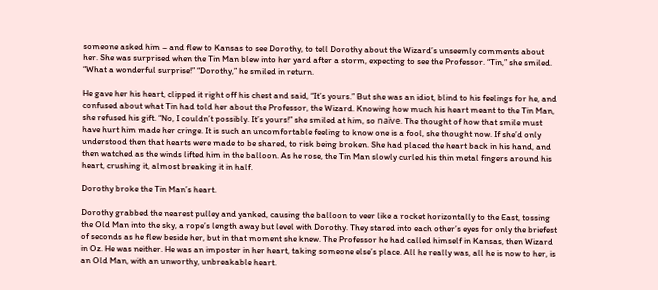someone asked him – and flew to Kansas to see Dorothy, to tell Dorothy about the Wizard’s unseemly comments about her. She was surprised when the Tin Man blew into her yard after a storm, expecting to see the Professor. “Tin,” she smiled. “What a wonderful surprise!” “Dorothy,” he smiled in return.

He gave her his heart, clipped it right off his chest and said, “It’s yours.” But she was an idiot, blind to his feelings for he, and confused about what Tin had told her about the Professor, the Wizard. Knowing how much his heart meant to the Tin Man, she refused his gift. “No, I couldn’t possibly. It’s yours!” she smiled at him, so naïve. The thought of how that smile must have hurt him made her cringe. It is such an uncomfortable feeling to know one is a fool, she thought now. If she’d only understood then that hearts were made to be shared, to risk being broken. She had placed the heart back in his hand, and then watched as the winds lifted him in the balloon. As he rose, the Tin Man slowly curled his thin metal fingers around his heart, crushing it, almost breaking it in half.

Dorothy broke the Tin Man’s heart.

Dorothy grabbed the nearest pulley and yanked, causing the balloon to veer like a rocket horizontally to the East, tossing the Old Man into the sky, a rope’s length away but level with Dorothy. They stared into each other’s eyes for only the briefest of seconds as he flew beside her, but in that moment she knew. The Professor he had called himself in Kansas, then Wizard in Oz. He was neither. He was an imposter in her heart, taking someone else’s place. All he really was, all he is now to her, is an Old Man, with an unworthy, unbreakable heart.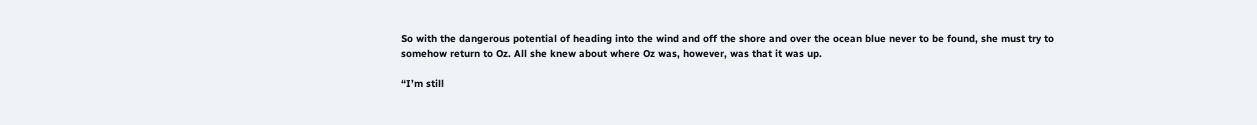So with the dangerous potential of heading into the wind and off the shore and over the ocean blue never to be found, she must try to somehow return to Oz. All she knew about where Oz was, however, was that it was up.

“I’m still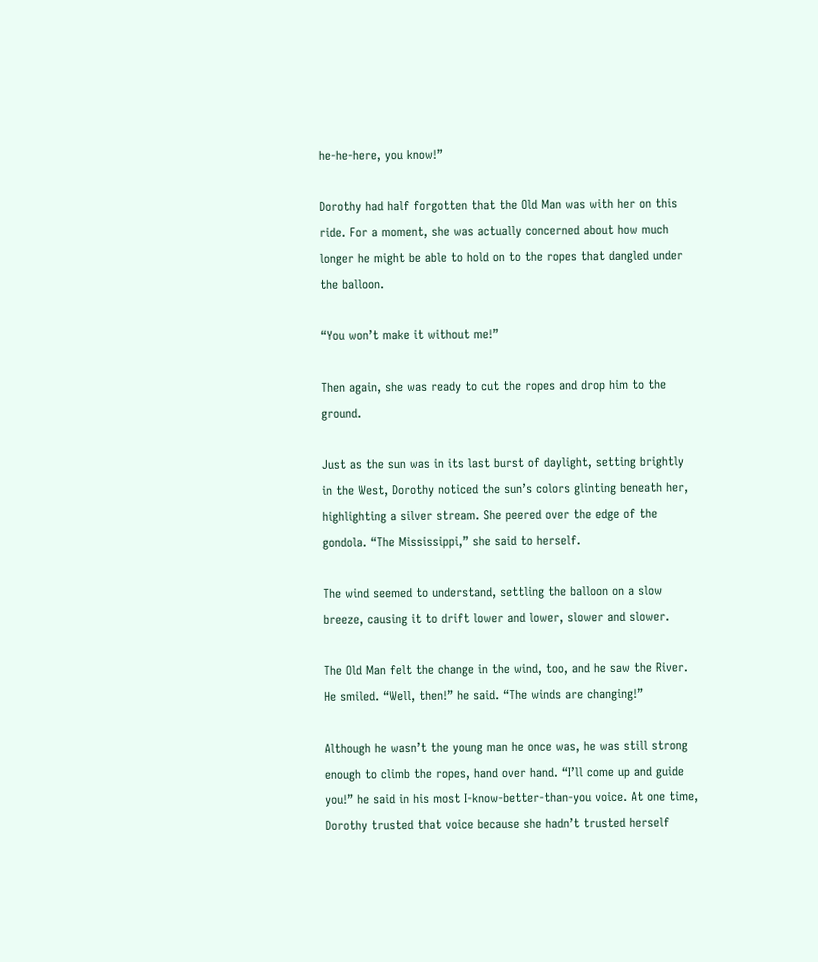he-he-here, you know!”

Dorothy had half forgotten that the Old Man was with her on this ride. For a moment, she was actually concerned about how much longer he might be able to hold on to the ropes that dangled under the balloon.

“You won’t make it without me!”

Then again, she was ready to cut the ropes and drop him to the ground.

Just as the sun was in its last burst of daylight, setting brightly in the West, Dorothy noticed the sun’s colors glinting beneath her, highlighting a silver stream. She peered over the edge of the gondola. “The Mississippi,” she said to herself.

The wind seemed to understand, settling the balloon on a slow breeze, causing it to drift lower and lower, slower and slower.

The Old Man felt the change in the wind, too, and he saw the River. He smiled. “Well, then!” he said. “The winds are changing!”

Although he wasn’t the young man he once was, he was still strong enough to climb the ropes, hand over hand. “I’ll come up and guide you!” he said in his most I-know-better-than-you voice. At one time, Dorothy trusted that voice because she hadn’t trusted herself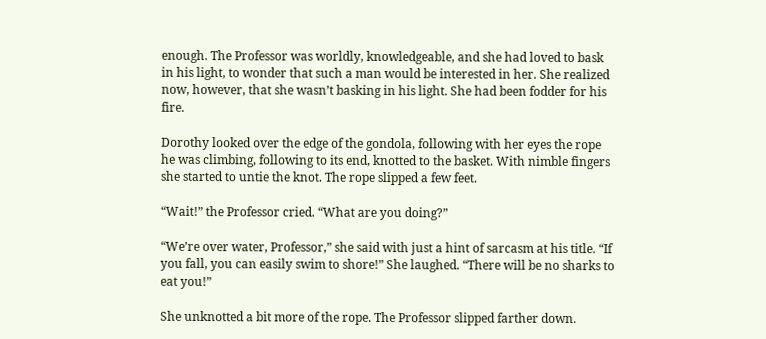enough. The Professor was worldly, knowledgeable, and she had loved to bask in his light, to wonder that such a man would be interested in her. She realized now, however, that she wasn’t basking in his light. She had been fodder for his fire.

Dorothy looked over the edge of the gondola, following with her eyes the rope he was climbing, following to its end, knotted to the basket. With nimble fingers she started to untie the knot. The rope slipped a few feet.

“Wait!” the Professor cried. “What are you doing?”

“We’re over water, Professor,” she said with just a hint of sarcasm at his title. “If you fall, you can easily swim to shore!” She laughed. “There will be no sharks to eat you!”

She unknotted a bit more of the rope. The Professor slipped farther down.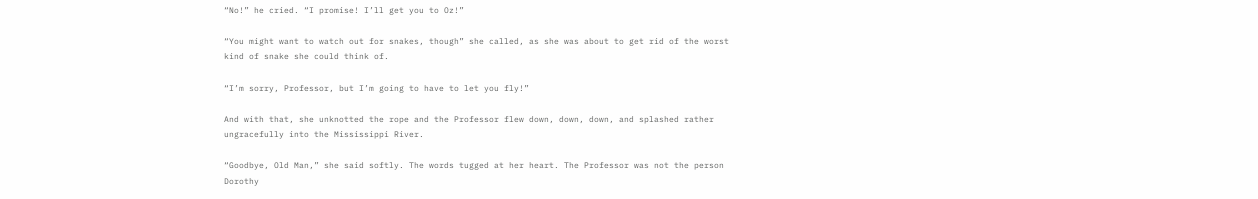“No!” he cried. “I promise! I’ll get you to Oz!”

“You might want to watch out for snakes, though” she called, as she was about to get rid of the worst kind of snake she could think of.

“I’m sorry, Professor, but I’m going to have to let you fly!”

And with that, she unknotted the rope and the Professor flew down, down, down, and splashed rather ungracefully into the Mississippi River.

“Goodbye, Old Man,” she said softly. The words tugged at her heart. The Professor was not the person Dorothy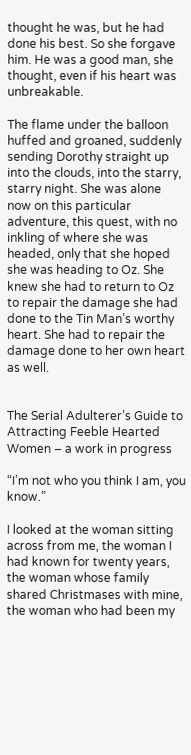thought he was, but he had done his best. So she forgave him. He was a good man, she thought, even if his heart was unbreakable.

The flame under the balloon huffed and groaned, suddenly sending Dorothy straight up into the clouds, into the starry, starry night. She was alone now on this particular adventure, this quest, with no inkling of where she was headed, only that she hoped she was heading to Oz. She knew she had to return to Oz to repair the damage she had done to the Tin Man’s worthy heart. She had to repair the damage done to her own heart as well.


The Serial Adulterer’s Guide to Attracting Feeble Hearted Women – a work in progress

“I’m not who you think I am, you know.”

I looked at the woman sitting across from me, the woman I had known for twenty years, the woman whose family shared Christmases with mine, the woman who had been my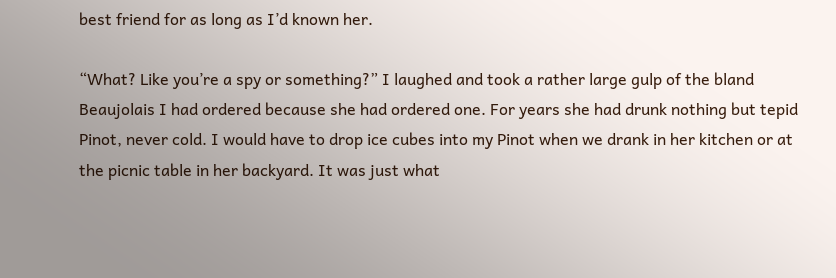best friend for as long as I’d known her.

“What? Like you’re a spy or something?” I laughed and took a rather large gulp of the bland Beaujolais I had ordered because she had ordered one. For years she had drunk nothing but tepid Pinot, never cold. I would have to drop ice cubes into my Pinot when we drank in her kitchen or at the picnic table in her backyard. It was just what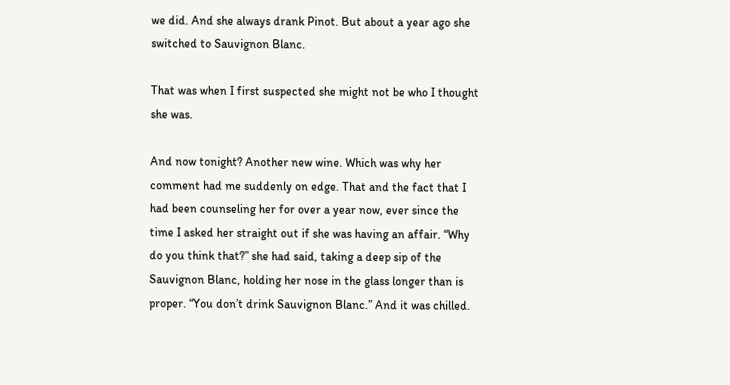we did. And she always drank Pinot. But about a year ago she switched to Sauvignon Blanc.

That was when I first suspected she might not be who I thought she was.

And now tonight? Another new wine. Which was why her comment had me suddenly on edge. That and the fact that I had been counseling her for over a year now, ever since the time I asked her straight out if she was having an affair. “Why do you think that?” she had said, taking a deep sip of the Sauvignon Blanc, holding her nose in the glass longer than is proper. “You don’t drink Sauvignon Blanc.” And it was chilled.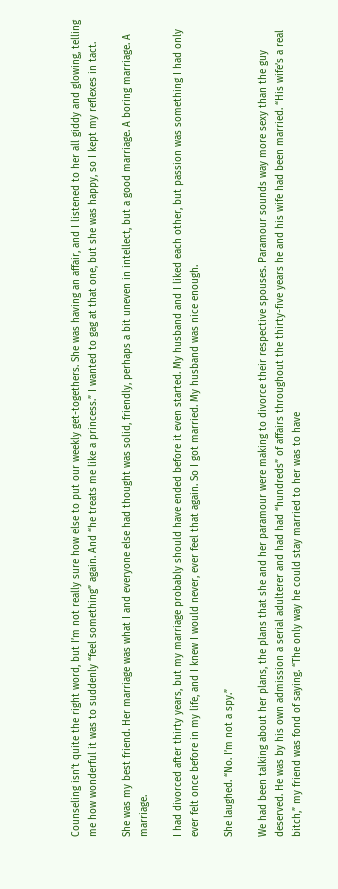Counseling isn’t quite the right word, but I’m not really sure how else to put our weekly get-togethers. She was having an affair, and I listened to her all giddy and glowing, telling me how wonderful it was to suddenly “feel something” again. And “he treats me like a princess.” I wanted to gag at that one, but she was happy, so I kept my reflexes in tact.

She was my best friend. Her marriage was what I and everyone else had thought was solid, friendly, perhaps a bit uneven in intellect, but a good marriage. A boring marriage. A marriage.

I had divorced after thirty years, but my marriage probably should have ended before it even started. My husband and I liked each other, but passion was something I had only ever felt once before in my life, and I knew I would never, ever feel that again. So I got married. My husband was nice enough.

She laughed. “No. I’m not a spy.”

We had been talking about her plans, the plans that she and her paramour were making to divorce their respective spouses. Paramour sounds way more sexy than the guy deserved. He was by his own admission a serial adulterer and had had “hundreds” of affairs throughout the thirty-five years he and his wife had been married. “His wife’s a real bitch,” my friend was fond of saying. “The only way he could stay married to her was to have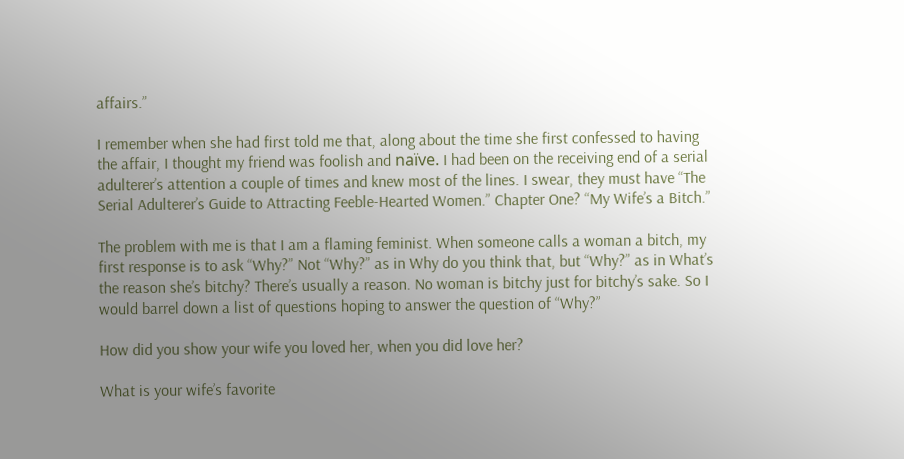affairs.”

I remember when she had first told me that, along about the time she first confessed to having the affair, I thought my friend was foolish and naïve. I had been on the receiving end of a serial adulterer’s attention a couple of times and knew most of the lines. I swear, they must have “The Serial Adulterer’s Guide to Attracting Feeble-Hearted Women.” Chapter One? “My Wife’s a Bitch.”

The problem with me is that I am a flaming feminist. When someone calls a woman a bitch, my first response is to ask “Why?” Not “Why?” as in Why do you think that, but “Why?” as in What’s the reason she’s bitchy? There’s usually a reason. No woman is bitchy just for bitchy’s sake. So I would barrel down a list of questions hoping to answer the question of “Why?”

How did you show your wife you loved her, when you did love her?

What is your wife’s favorite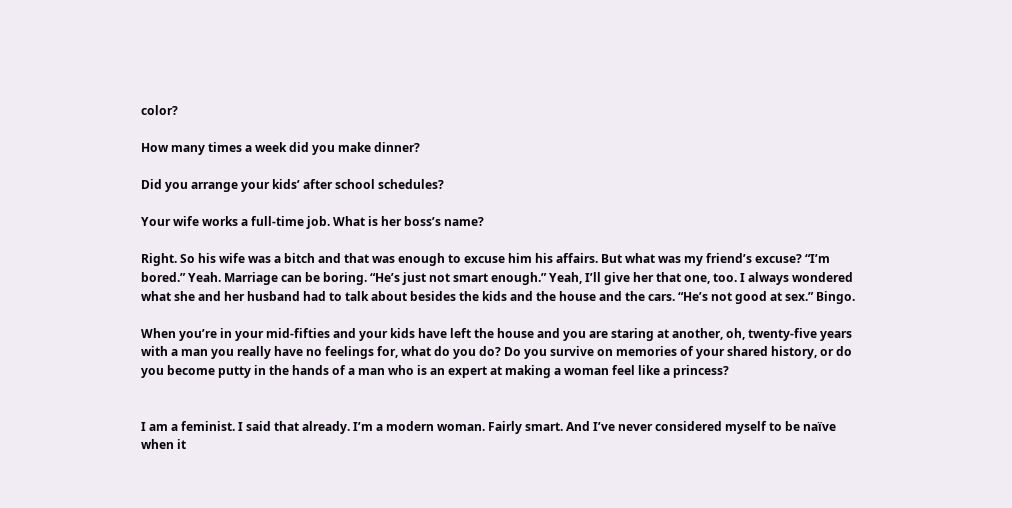color?

How many times a week did you make dinner?

Did you arrange your kids’ after school schedules?

Your wife works a full-time job. What is her boss’s name?

Right. So his wife was a bitch and that was enough to excuse him his affairs. But what was my friend’s excuse? “I’m bored.” Yeah. Marriage can be boring. “He’s just not smart enough.” Yeah, I’ll give her that one, too. I always wondered what she and her husband had to talk about besides the kids and the house and the cars. “He’s not good at sex.” Bingo.

When you’re in your mid-fifties and your kids have left the house and you are staring at another, oh, twenty-five years with a man you really have no feelings for, what do you do? Do you survive on memories of your shared history, or do you become putty in the hands of a man who is an expert at making a woman feel like a princess?


I am a feminist. I said that already. I’m a modern woman. Fairly smart. And I’ve never considered myself to be naïve when it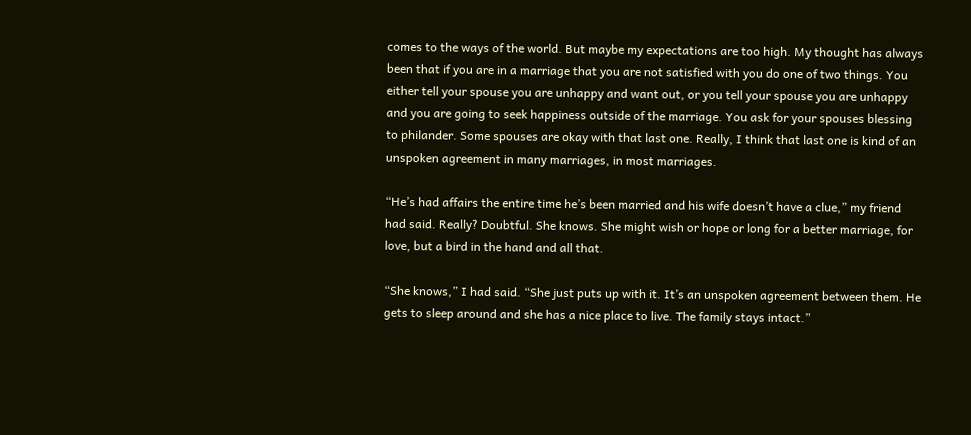comes to the ways of the world. But maybe my expectations are too high. My thought has always been that if you are in a marriage that you are not satisfied with you do one of two things. You either tell your spouse you are unhappy and want out, or you tell your spouse you are unhappy and you are going to seek happiness outside of the marriage. You ask for your spouses blessing to philander. Some spouses are okay with that last one. Really, I think that last one is kind of an unspoken agreement in many marriages, in most marriages.

“He’s had affairs the entire time he’s been married and his wife doesn’t have a clue,” my friend had said. Really? Doubtful. She knows. She might wish or hope or long for a better marriage, for love, but a bird in the hand and all that.

“She knows,” I had said. “She just puts up with it. It’s an unspoken agreement between them. He gets to sleep around and she has a nice place to live. The family stays intact.”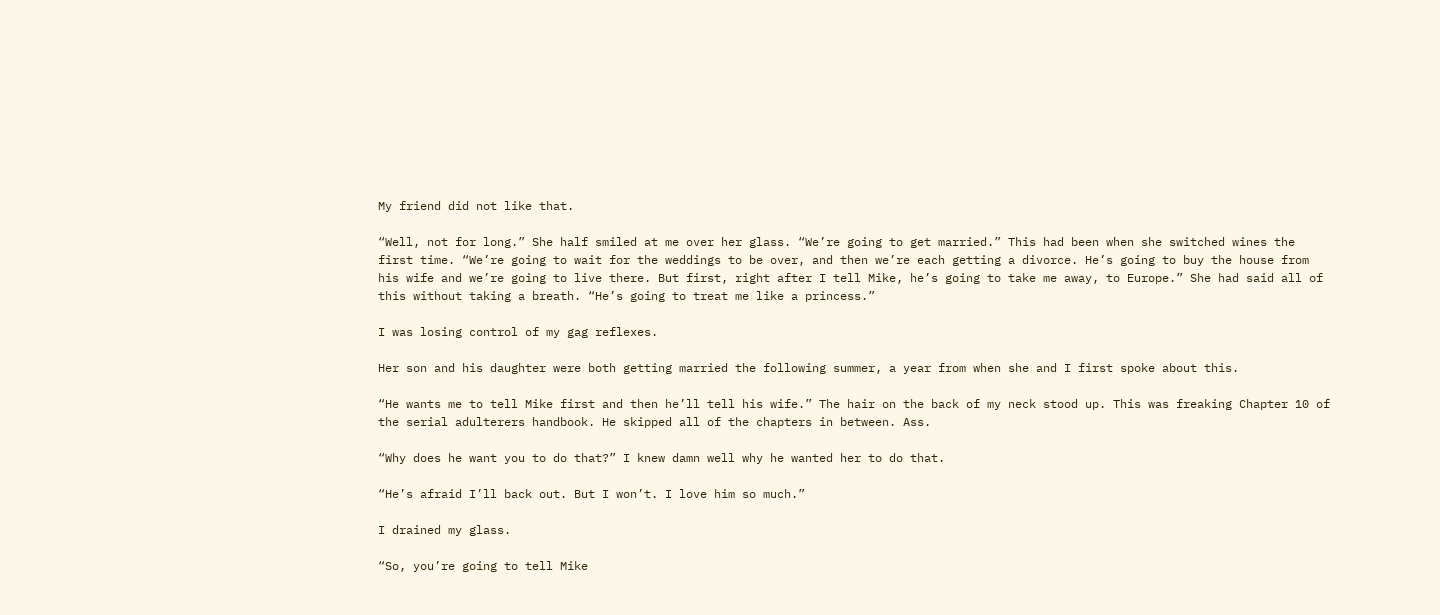My friend did not like that.

“Well, not for long.” She half smiled at me over her glass. “We’re going to get married.” This had been when she switched wines the first time. “We’re going to wait for the weddings to be over, and then we’re each getting a divorce. He’s going to buy the house from his wife and we’re going to live there. But first, right after I tell Mike, he’s going to take me away, to Europe.” She had said all of this without taking a breath. “He’s going to treat me like a princess.”

I was losing control of my gag reflexes.

Her son and his daughter were both getting married the following summer, a year from when she and I first spoke about this.

“He wants me to tell Mike first and then he’ll tell his wife.” The hair on the back of my neck stood up. This was freaking Chapter 10 of the serial adulterers handbook. He skipped all of the chapters in between. Ass.

“Why does he want you to do that?” I knew damn well why he wanted her to do that.

“He’s afraid I’ll back out. But I won’t. I love him so much.”

I drained my glass.

“So, you’re going to tell Mike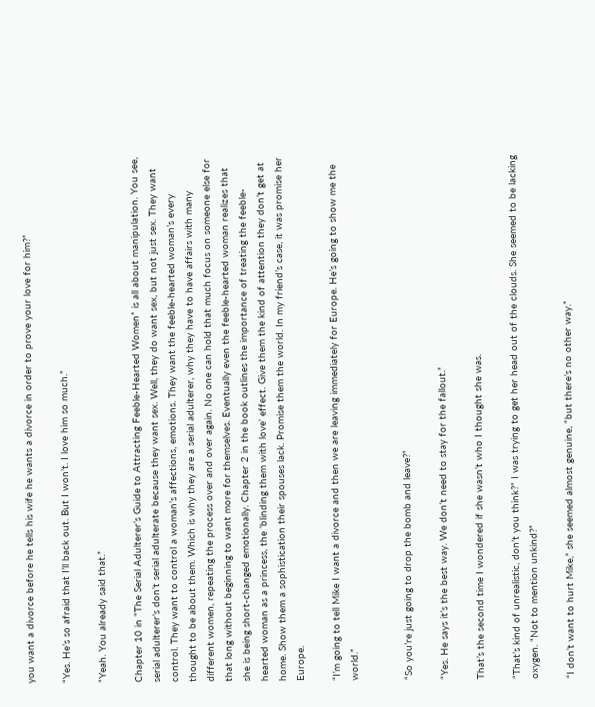you want a divorce before he tells his wife he wants a divorce in order to prove your love for him?”

“Yes. He’s so afraid that I’ll back out. But I won’t. I love him so much.”

“Yeah. You already said that.”

Chapter 10 in “The Serial Adulterer’s Guide to Attracting Feeble-Hearted Women” is all about manipulation. You see, serial adulterer’s don’t serial adulterate because they want sex. Well, they do want sex, but not just sex. They want control. They want to control a woman’s affections, emotions. They want the feeble-hearted woman’s every thought to be about them. Which is why they are a serial adulterer, why they have to have affairs with many different women, repeating the process over and over again. No one can hold that much focus on someone else for that long without beginning to want more for themselves. Eventually even the feeble-hearted woman realizes that she is being short-changed emotionally. Chapter 2 in the book outlines the importance of treating the feeble-hearted woman as a princess, the ‘blinding them with love’ effect. Give them the kind of attention they don’t get at home. Show them a sophistication their spouses lack. Promise them the world. In my friend’s case, it was promise her Europe.

“I’m going to tell Mike I want a divorce and then we are leaving immediately for Europe. He’s going to show me the world.”


“So you’re just going to drop the bomb and leave?”

“Yes. He says it’s the best way. We don’t need to stay for the fallout.”

That’s the second time I wondered if she wasn’t who I thought she was.

“That’s kind of unrealistic, don’t you think?” I was trying to get her head out of the clouds. She seemed to be lacking oxygen. “Not to mention unkind?”

“I don’t want to hurt Mike,” she seemed almost genuine, “but there’s no other way.”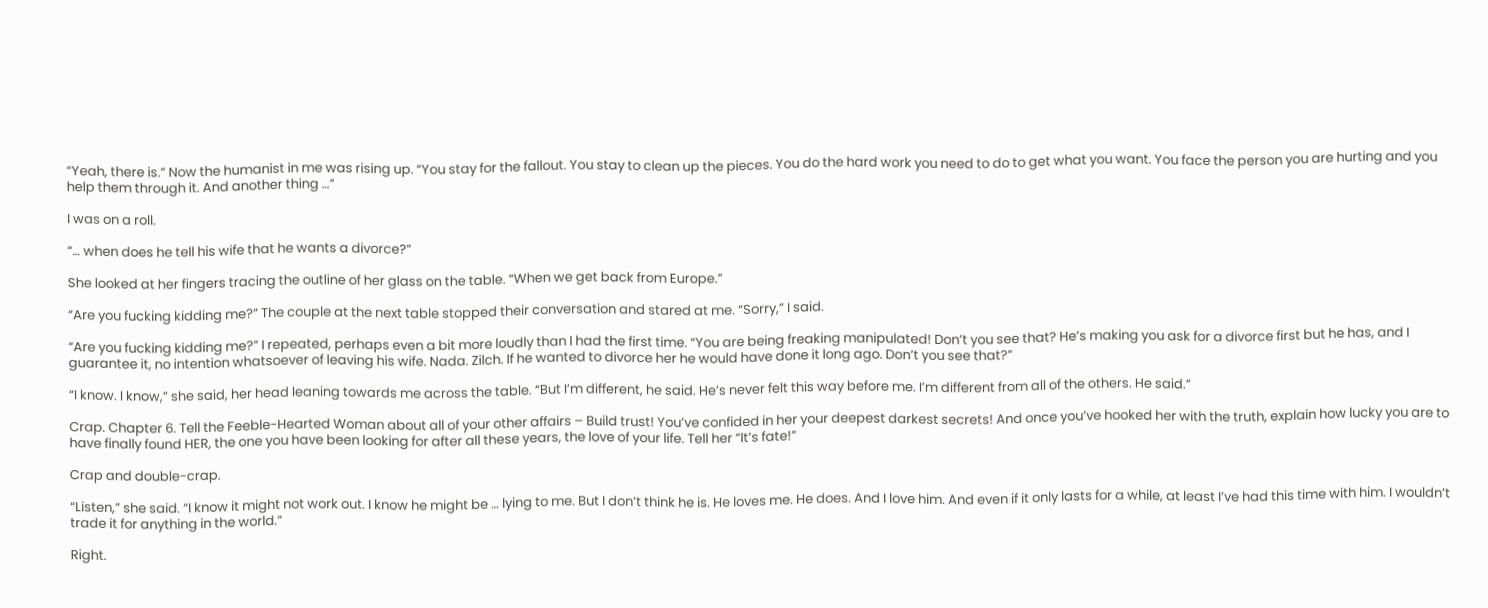“Yeah, there is.” Now the humanist in me was rising up. “You stay for the fallout. You stay to clean up the pieces. You do the hard work you need to do to get what you want. You face the person you are hurting and you help them through it. And another thing …”

I was on a roll.

“… when does he tell his wife that he wants a divorce?”

She looked at her fingers tracing the outline of her glass on the table. “When we get back from Europe.”

“Are you fucking kidding me?” The couple at the next table stopped their conversation and stared at me. “Sorry,” I said.

“Are you fucking kidding me?” I repeated, perhaps even a bit more loudly than I had the first time. “You are being freaking manipulated! Don’t you see that? He’s making you ask for a divorce first but he has, and I guarantee it, no intention whatsoever of leaving his wife. Nada. Zilch. If he wanted to divorce her he would have done it long ago. Don’t you see that?”

“I know. I know,” she said, her head leaning towards me across the table. “But I’m different, he said. He’s never felt this way before me. I’m different from all of the others. He said.”

Crap. Chapter 6. Tell the Feeble-Hearted Woman about all of your other affairs – Build trust! You’ve confided in her your deepest darkest secrets! And once you’ve hooked her with the truth, explain how lucky you are to have finally found HER, the one you have been looking for after all these years, the love of your life. Tell her “It’s fate!”

Crap and double-crap.

“Listen,” she said. “I know it might not work out. I know he might be … lying to me. But I don’t think he is. He loves me. He does. And I love him. And even if it only lasts for a while, at least I’ve had this time with him. I wouldn’t trade it for anything in the world.”

Right.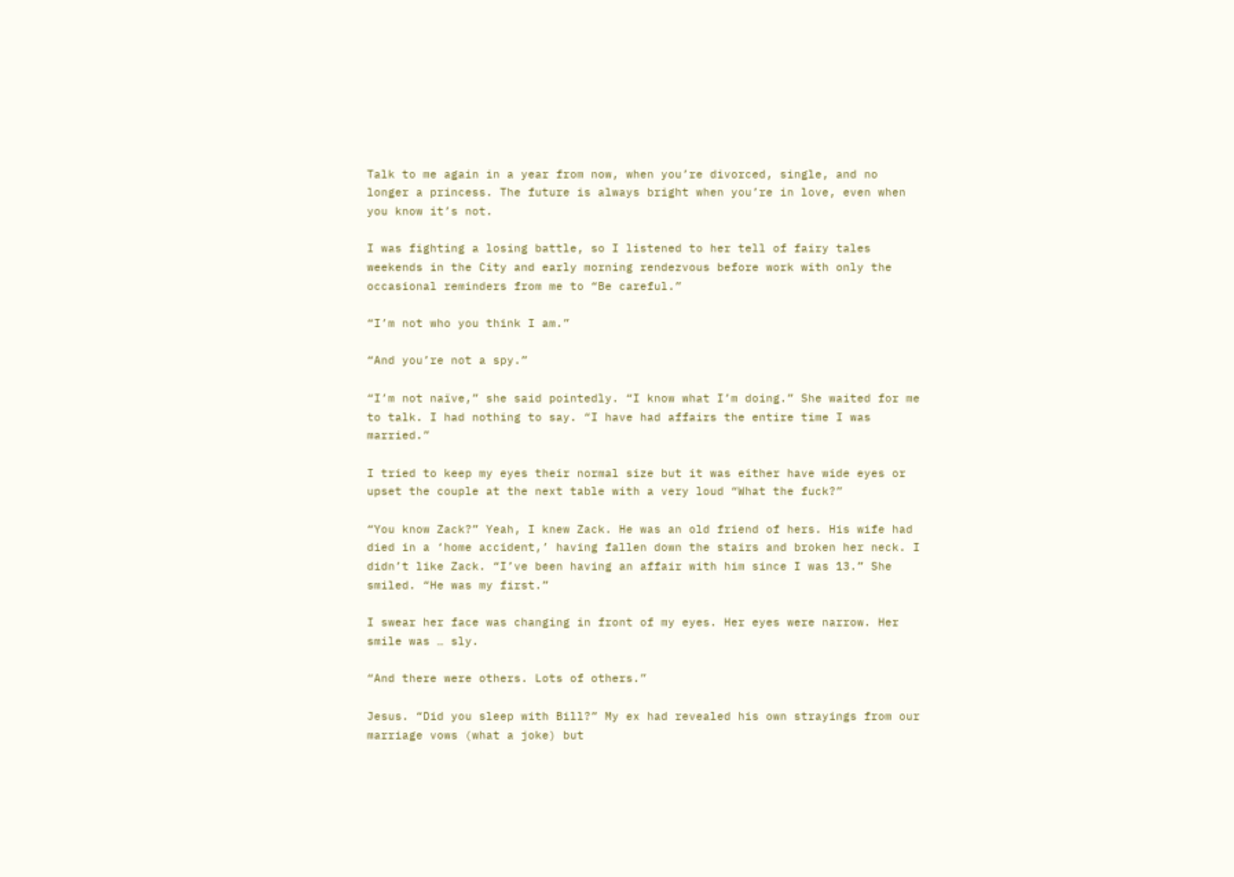Talk to me again in a year from now, when you’re divorced, single, and no longer a princess. The future is always bright when you’re in love, even when you know it’s not.

I was fighting a losing battle, so I listened to her tell of fairy tales weekends in the City and early morning rendezvous before work with only the occasional reminders from me to “Be careful.”

“I’m not who you think I am.”

“And you’re not a spy.”

“I’m not naïve,” she said pointedly. “I know what I’m doing.” She waited for me to talk. I had nothing to say. “I have had affairs the entire time I was married.”

I tried to keep my eyes their normal size but it was either have wide eyes or upset the couple at the next table with a very loud “What the fuck?”

“You know Zack?” Yeah, I knew Zack. He was an old friend of hers. His wife had died in a ‘home accident,’ having fallen down the stairs and broken her neck. I didn’t like Zack. “I’ve been having an affair with him since I was 13.” She smiled. “He was my first.”

I swear her face was changing in front of my eyes. Her eyes were narrow. Her smile was … sly.

“And there were others. Lots of others.”

Jesus. “Did you sleep with Bill?” My ex had revealed his own strayings from our marriage vows (what a joke) but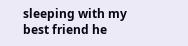sleeping with my best friend he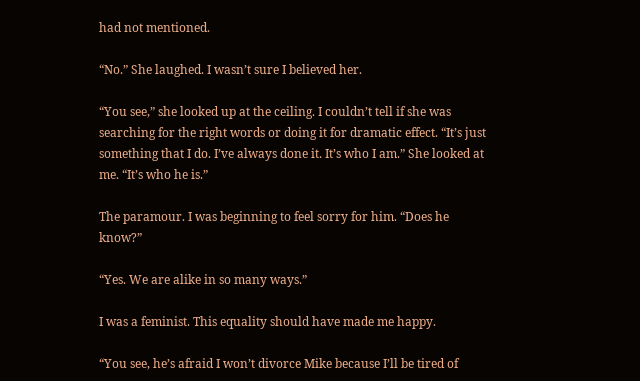had not mentioned.

“No.” She laughed. I wasn’t sure I believed her.

“You see,” she looked up at the ceiling. I couldn’t tell if she was searching for the right words or doing it for dramatic effect. “It’s just something that I do. I’ve always done it. It’s who I am.” She looked at me. “It’s who he is.”

The paramour. I was beginning to feel sorry for him. “Does he know?”

“Yes. We are alike in so many ways.”

I was a feminist. This equality should have made me happy.

“You see, he’s afraid I won’t divorce Mike because I’ll be tired of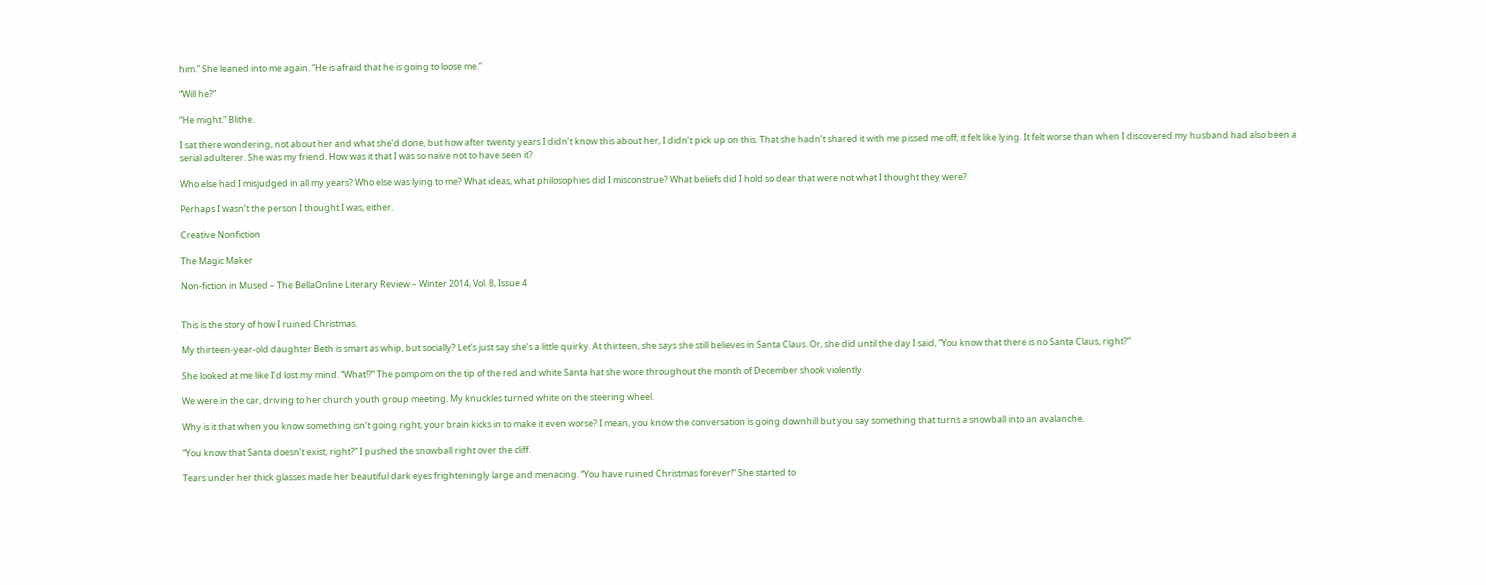him.” She leaned into me again. “He is afraid that he is going to loose me.”

“Will he?”

“He might.” Blithe.

I sat there wondering, not about her and what she’d done, but how after twenty years I didn’t know this about her, I didn’t pick up on this. That she hadn’t shared it with me pissed me off; it felt like lying. It felt worse than when I discovered my husband had also been a serial adulterer. She was my friend. How was it that I was so naïve not to have seen it?

Who else had I misjudged in all my years? Who else was lying to me? What ideas, what philosophies did I misconstrue? What beliefs did I hold so dear that were not what I thought they were?

Perhaps I wasn’t the person I thought I was, either.

Creative Nonfiction

The Magic Maker

Non-fiction in Mused – The BellaOnline Literary Review – Winter 2014, Vol. 8, Issue 4


This is the story of how I ruined Christmas.

My thirteen-year-old daughter Beth is smart as whip, but socially? Let’s just say she’s a little quirky. At thirteen, she says she still believes in Santa Claus. Or, she did until the day I said, “You know that there is no Santa Claus, right?”

She looked at me like I’d lost my mind. “What!?” The pompom on the tip of the red and white Santa hat she wore throughout the month of December shook violently.

We were in the car, driving to her church youth group meeting. My knuckles turned white on the steering wheel.

Why is it that when you know something isn’t going right, your brain kicks in to make it even worse? I mean, you know the conversation is going downhill but you say something that turns a snowball into an avalanche.

“You know that Santa doesn’t exist, right?” I pushed the snowball right over the cliff.

Tears under her thick glasses made her beautiful dark eyes frighteningly large and menacing. “You have ruined Christmas forever!” She started to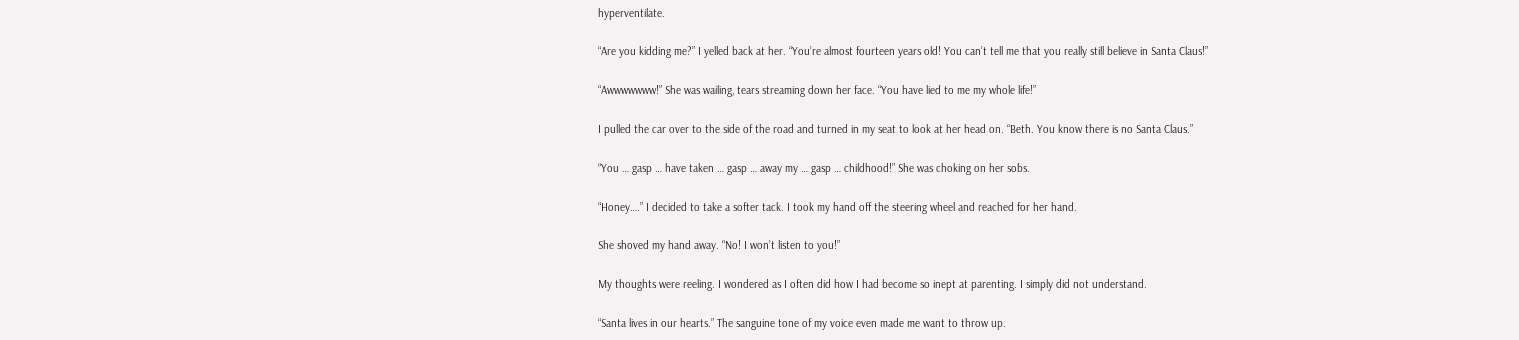hyperventilate.

“Are you kidding me?” I yelled back at her. “You’re almost fourteen years old! You can’t tell me that you really still believe in Santa Claus!”

“Awwwwwww!” She was wailing, tears streaming down her face. “You have lied to me my whole life!”

I pulled the car over to the side of the road and turned in my seat to look at her head on. “Beth. You know there is no Santa Claus.”

“You … gasp … have taken … gasp … away my … gasp … childhood!” She was choking on her sobs.

“Honey….” I decided to take a softer tack. I took my hand off the steering wheel and reached for her hand.

She shoved my hand away. “No! I won’t listen to you!”

My thoughts were reeling. I wondered as I often did how I had become so inept at parenting. I simply did not understand.

“Santa lives in our hearts.” The sanguine tone of my voice even made me want to throw up.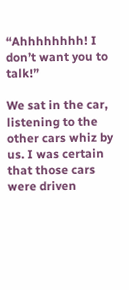“Ahhhhhhhh! I don’t want you to talk!”

We sat in the car, listening to the other cars whiz by us. I was certain that those cars were driven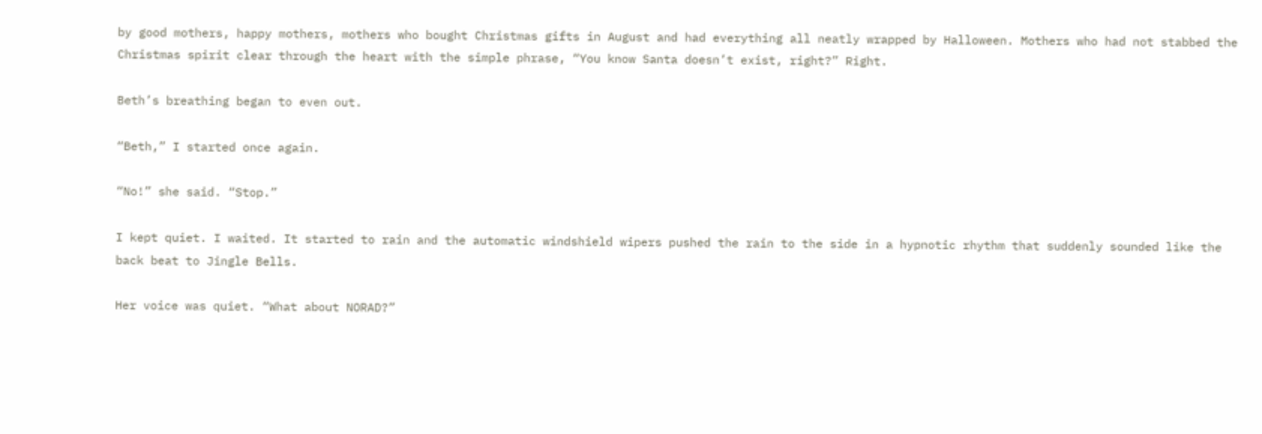by good mothers, happy mothers, mothers who bought Christmas gifts in August and had everything all neatly wrapped by Halloween. Mothers who had not stabbed the Christmas spirit clear through the heart with the simple phrase, “You know Santa doesn’t exist, right?” Right.

Beth’s breathing began to even out.

“Beth,” I started once again.

“No!” she said. “Stop.”

I kept quiet. I waited. It started to rain and the automatic windshield wipers pushed the rain to the side in a hypnotic rhythm that suddenly sounded like the back beat to Jingle Bells.

Her voice was quiet. “What about NORAD?”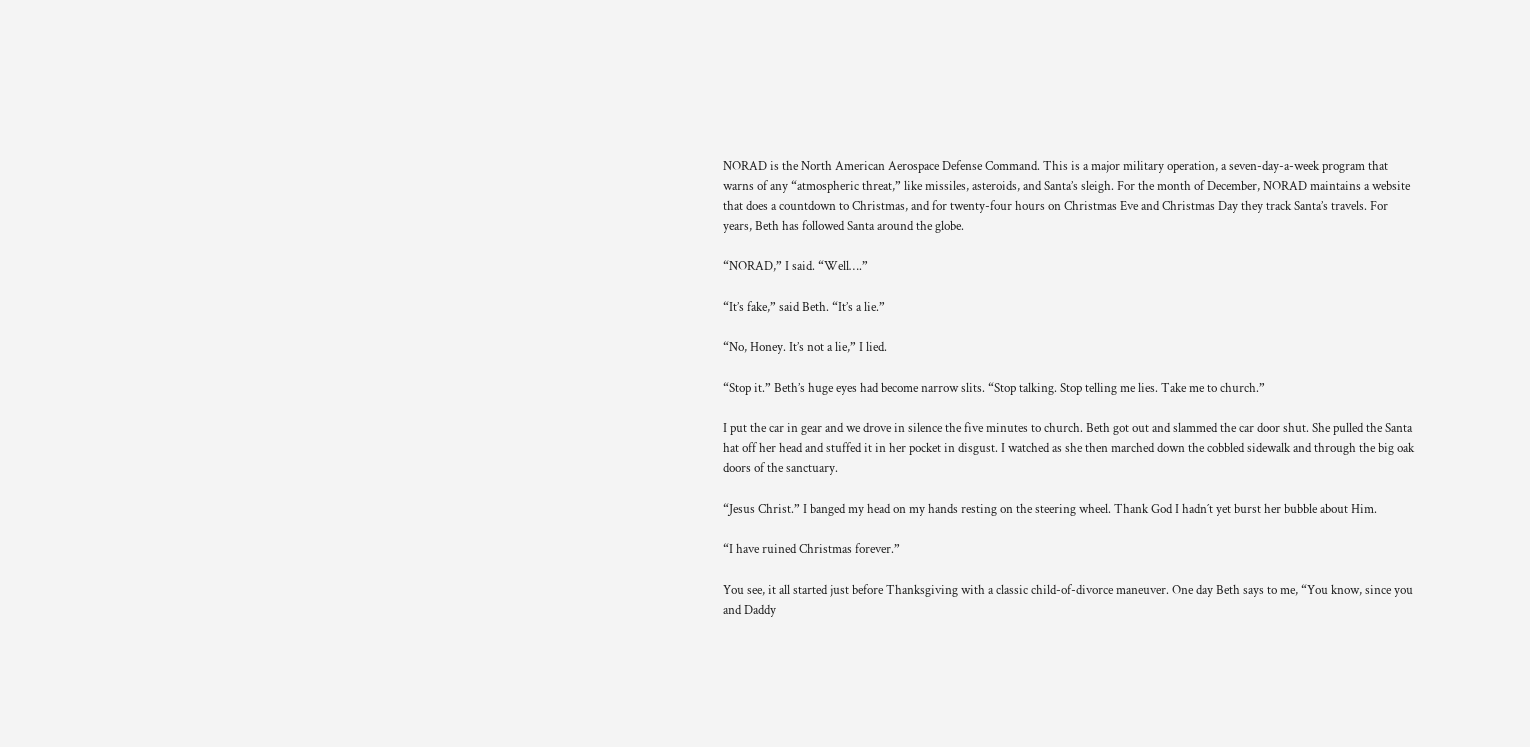NORAD is the North American Aerospace Defense Command. This is a major military operation, a seven-day-a-week program that warns of any “atmospheric threat,” like missiles, asteroids, and Santa’s sleigh. For the month of December, NORAD maintains a website that does a countdown to Christmas, and for twenty-four hours on Christmas Eve and Christmas Day they track Santa’s travels. For years, Beth has followed Santa around the globe.

“NORAD,” I said. “Well….”

“It’s fake,” said Beth. “It’s a lie.”

“No, Honey. It’s not a lie,” I lied.

“Stop it.” Beth’s huge eyes had become narrow slits. “Stop talking. Stop telling me lies. Take me to church.”

I put the car in gear and we drove in silence the five minutes to church. Beth got out and slammed the car door shut. She pulled the Santa hat off her head and stuffed it in her pocket in disgust. I watched as she then marched down the cobbled sidewalk and through the big oak doors of the sanctuary.

“Jesus Christ.” I banged my head on my hands resting on the steering wheel. Thank God I hadn´t yet burst her bubble about Him.

“I have ruined Christmas forever.”

You see, it all started just before Thanksgiving with a classic child-of-divorce maneuver. One day Beth says to me, “You know, since you and Daddy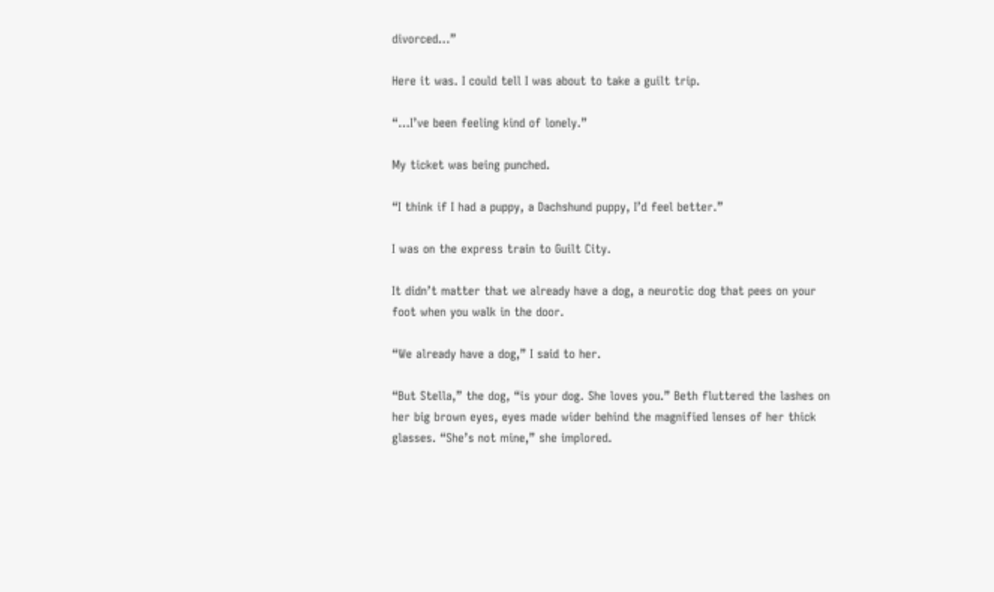divorced…”

Here it was. I could tell I was about to take a guilt trip.

“…I’ve been feeling kind of lonely.”

My ticket was being punched.

“I think if I had a puppy, a Dachshund puppy, I’d feel better.”

I was on the express train to Guilt City.

It didn’t matter that we already have a dog, a neurotic dog that pees on your foot when you walk in the door.

“We already have a dog,” I said to her.

“But Stella,” the dog, “is your dog. She loves you.” Beth fluttered the lashes on her big brown eyes, eyes made wider behind the magnified lenses of her thick glasses. “She’s not mine,” she implored.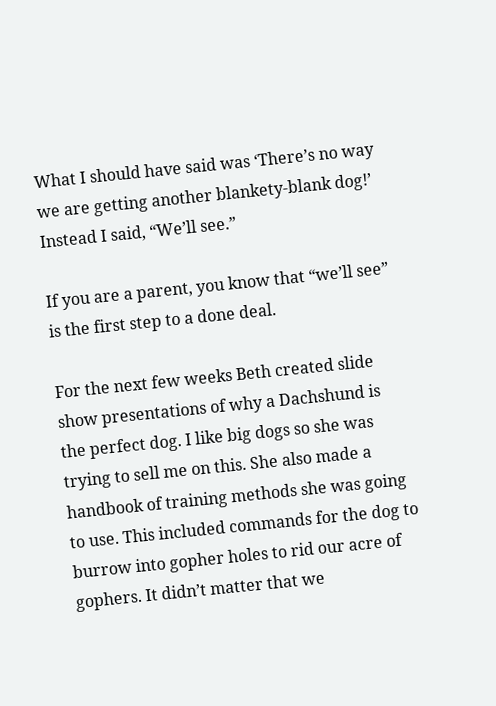What I should have said was ‘There’s no way we are getting another blankety-blank dog!’ Instead I said, “We’ll see.”

If you are a parent, you know that “we’ll see” is the first step to a done deal.

For the next few weeks Beth created slide show presentations of why a Dachshund is the perfect dog. I like big dogs so she was trying to sell me on this. She also made a handbook of training methods she was going to use. This included commands for the dog to burrow into gopher holes to rid our acre of gophers. It didn’t matter that we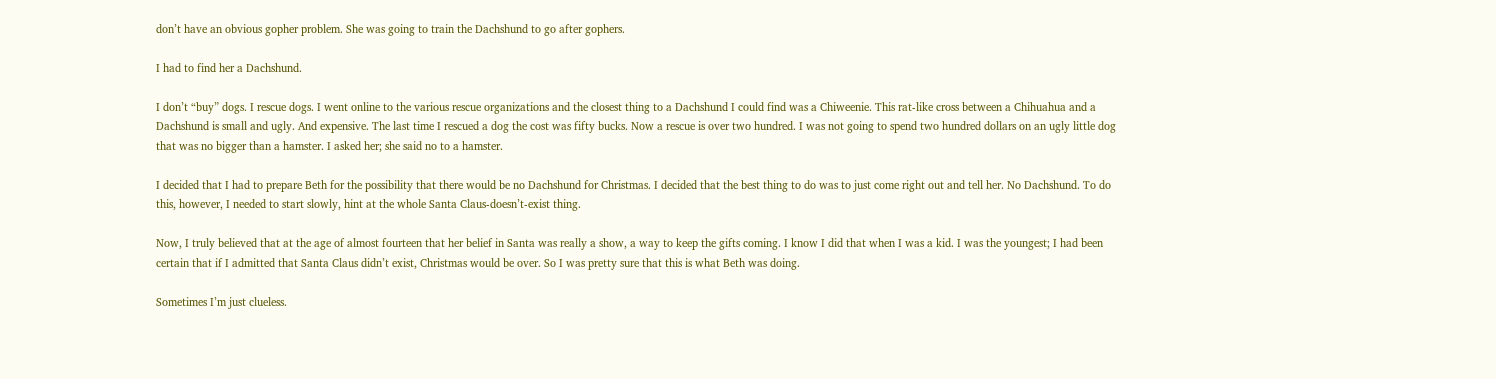don’t have an obvious gopher problem. She was going to train the Dachshund to go after gophers.

I had to find her a Dachshund.

I don’t “buy” dogs. I rescue dogs. I went online to the various rescue organizations and the closest thing to a Dachshund I could find was a Chiweenie. This rat-like cross between a Chihuahua and a Dachshund is small and ugly. And expensive. The last time I rescued a dog the cost was fifty bucks. Now a rescue is over two hundred. I was not going to spend two hundred dollars on an ugly little dog that was no bigger than a hamster. I asked her; she said no to a hamster.

I decided that I had to prepare Beth for the possibility that there would be no Dachshund for Christmas. I decided that the best thing to do was to just come right out and tell her. No Dachshund. To do this, however, I needed to start slowly, hint at the whole Santa Claus-doesn’t-exist thing.

Now, I truly believed that at the age of almost fourteen that her belief in Santa was really a show, a way to keep the gifts coming. I know I did that when I was a kid. I was the youngest; I had been certain that if I admitted that Santa Claus didn’t exist, Christmas would be over. So I was pretty sure that this is what Beth was doing.

Sometimes I’m just clueless.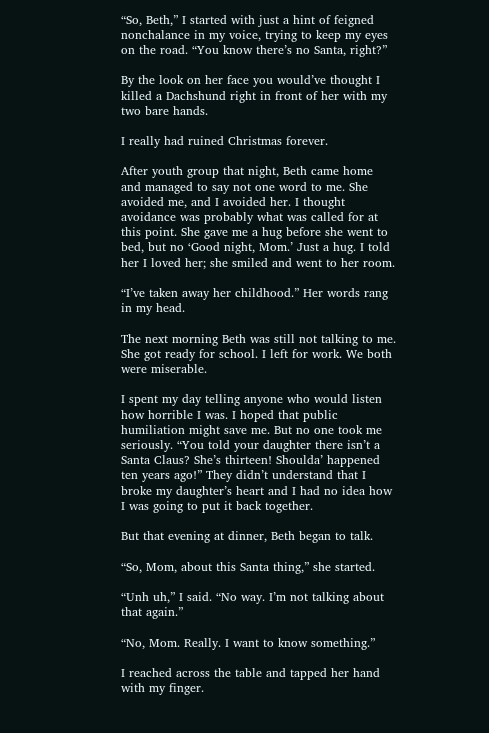“So, Beth,” I started with just a hint of feigned nonchalance in my voice, trying to keep my eyes on the road. “You know there’s no Santa, right?”

By the look on her face you would’ve thought I killed a Dachshund right in front of her with my two bare hands.

I really had ruined Christmas forever.

After youth group that night, Beth came home and managed to say not one word to me. She avoided me, and I avoided her. I thought avoidance was probably what was called for at this point. She gave me a hug before she went to bed, but no ‘Good night, Mom.’ Just a hug. I told her I loved her; she smiled and went to her room.

“I’ve taken away her childhood.” Her words rang in my head.

The next morning Beth was still not talking to me. She got ready for school. I left for work. We both were miserable.

I spent my day telling anyone who would listen how horrible I was. I hoped that public humiliation might save me. But no one took me seriously. “You told your daughter there isn’t a Santa Claus? She’s thirteen! Shoulda’ happened ten years ago!” They didn’t understand that I broke my daughter’s heart and I had no idea how I was going to put it back together.

But that evening at dinner, Beth began to talk.

“So, Mom, about this Santa thing,” she started.

“Unh uh,” I said. “No way. I’m not talking about that again.”

“No, Mom. Really. I want to know something.”

I reached across the table and tapped her hand with my finger.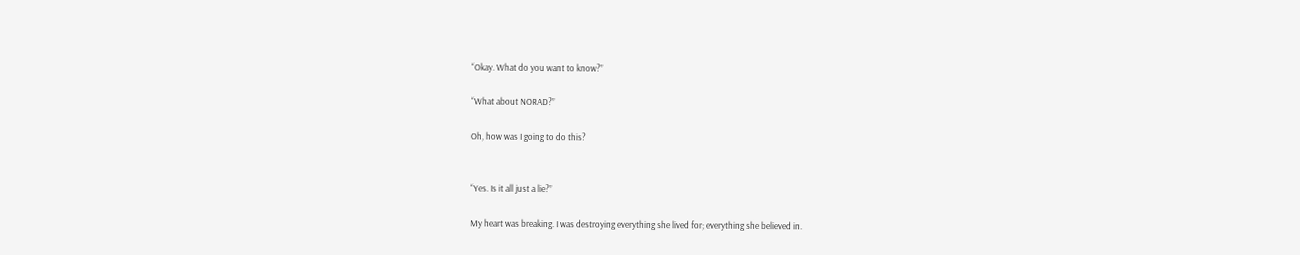“Okay. What do you want to know?”

“What about NORAD?”

Oh, how was I going to do this?


“Yes. Is it all just a lie?”

My heart was breaking. I was destroying everything she lived for; everything she believed in.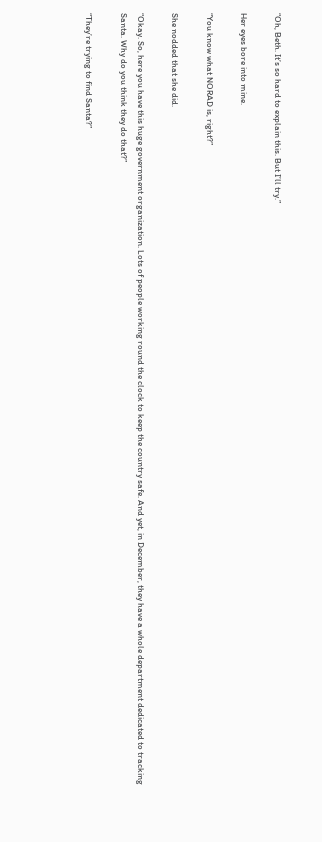“Oh, Beth. It’s so hard to explain this. But I’ll try.”

Her eyes bore into mine.

“You know what NORAD is, right?”

She nodded that she did.

“Okay. So, here you have this huge government organization. Lots of people working round the clock to keep the country safe. And yet, in December, they have a whole department dedicated to tracking Santa. Why do you think they do that?”

“They’re trying to find Santa?”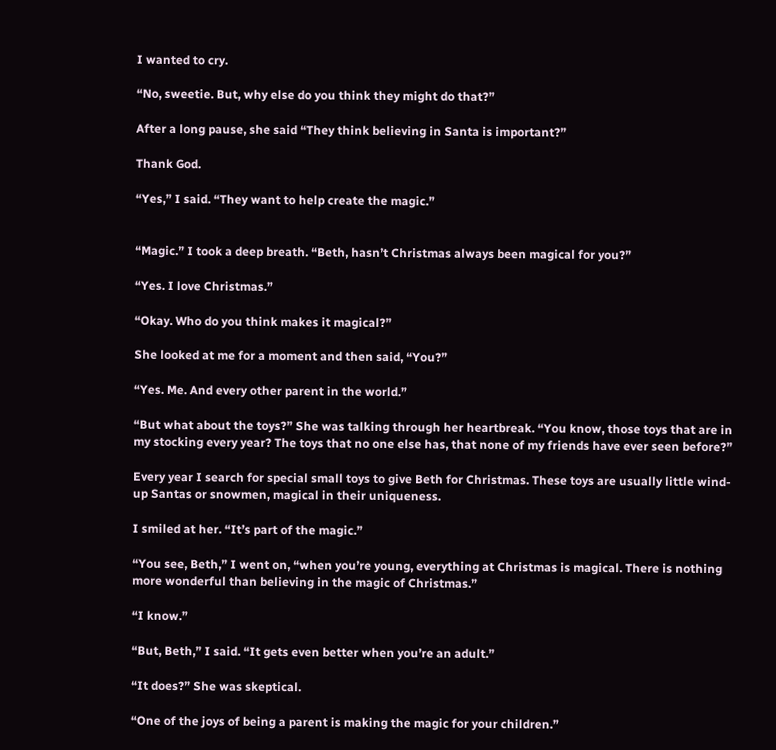I wanted to cry.

“No, sweetie. But, why else do you think they might do that?”

After a long pause, she said “They think believing in Santa is important?”

Thank God.

“Yes,” I said. “They want to help create the magic.”


“Magic.” I took a deep breath. “Beth, hasn’t Christmas always been magical for you?”

“Yes. I love Christmas.”

“Okay. Who do you think makes it magical?”

She looked at me for a moment and then said, “You?”

“Yes. Me. And every other parent in the world.”

“But what about the toys?” She was talking through her heartbreak. “You know, those toys that are in my stocking every year? The toys that no one else has, that none of my friends have ever seen before?”

Every year I search for special small toys to give Beth for Christmas. These toys are usually little wind-up Santas or snowmen, magical in their uniqueness.

I smiled at her. “It’s part of the magic.”

“You see, Beth,” I went on, “when you’re young, everything at Christmas is magical. There is nothing more wonderful than believing in the magic of Christmas.”

“I know.”

“But, Beth,” I said. “It gets even better when you’re an adult.”

“It does?” She was skeptical.

“One of the joys of being a parent is making the magic for your children.”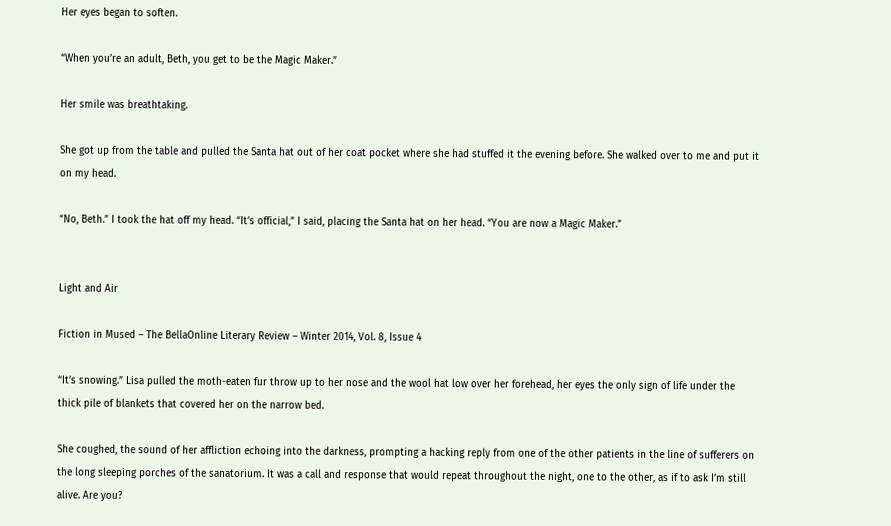Her eyes began to soften.

“When you’re an adult, Beth, you get to be the Magic Maker.”

Her smile was breathtaking.

She got up from the table and pulled the Santa hat out of her coat pocket where she had stuffed it the evening before. She walked over to me and put it on my head.

“No, Beth.” I took the hat off my head. “It’s official,” I said, placing the Santa hat on her head. “You are now a Magic Maker.”


Light and Air

Fiction in Mused – The BellaOnline Literary Review – Winter 2014, Vol. 8, Issue 4

“It’s snowing.” Lisa pulled the moth-eaten fur throw up to her nose and the wool hat low over her forehead, her eyes the only sign of life under the thick pile of blankets that covered her on the narrow bed.

She coughed, the sound of her affliction echoing into the darkness, prompting a hacking reply from one of the other patients in the line of sufferers on the long sleeping porches of the sanatorium. It was a call and response that would repeat throughout the night, one to the other, as if to ask I’m still alive. Are you?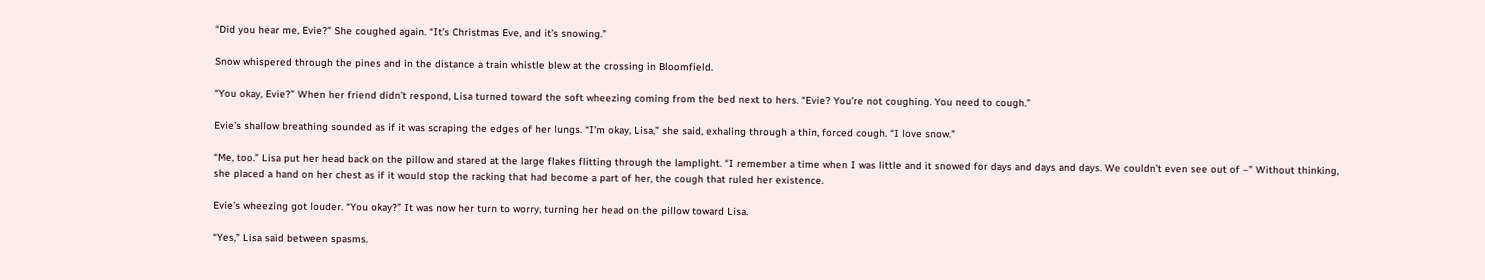“Did you hear me, Evie?” She coughed again. “It’s Christmas Eve, and it’s snowing.”

Snow whispered through the pines and in the distance a train whistle blew at the crossing in Bloomfield.

“You okay, Evie?” When her friend didn’t respond, Lisa turned toward the soft wheezing coming from the bed next to hers. “Evie? You’re not coughing. You need to cough.”

Evie’s shallow breathing sounded as if it was scraping the edges of her lungs. “I’m okay, Lisa,” she said, exhaling through a thin, forced cough. “I love snow.”

“Me, too.” Lisa put her head back on the pillow and stared at the large flakes flitting through the lamplight. “I remember a time when I was little and it snowed for days and days and days. We couldn’t even see out of –” Without thinking, she placed a hand on her chest as if it would stop the racking that had become a part of her, the cough that ruled her existence.

Evie’s wheezing got louder. “You okay?” It was now her turn to worry, turning her head on the pillow toward Lisa.

“Yes,” Lisa said between spasms.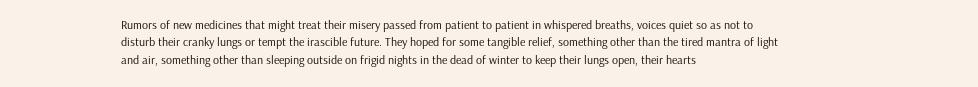Rumors of new medicines that might treat their misery passed from patient to patient in whispered breaths, voices quiet so as not to disturb their cranky lungs or tempt the irascible future. They hoped for some tangible relief, something other than the tired mantra of light and air, something other than sleeping outside on frigid nights in the dead of winter to keep their lungs open, their hearts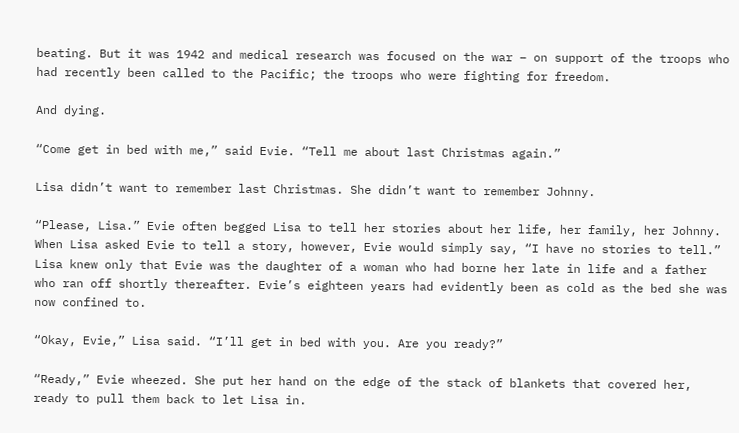beating. But it was 1942 and medical research was focused on the war – on support of the troops who had recently been called to the Pacific; the troops who were fighting for freedom.

And dying.

“Come get in bed with me,” said Evie. “Tell me about last Christmas again.”

Lisa didn’t want to remember last Christmas. She didn’t want to remember Johnny.

“Please, Lisa.” Evie often begged Lisa to tell her stories about her life, her family, her Johnny. When Lisa asked Evie to tell a story, however, Evie would simply say, “I have no stories to tell.” Lisa knew only that Evie was the daughter of a woman who had borne her late in life and a father who ran off shortly thereafter. Evie’s eighteen years had evidently been as cold as the bed she was now confined to.

“Okay, Evie,” Lisa said. “I’ll get in bed with you. Are you ready?”

“Ready,” Evie wheezed. She put her hand on the edge of the stack of blankets that covered her, ready to pull them back to let Lisa in.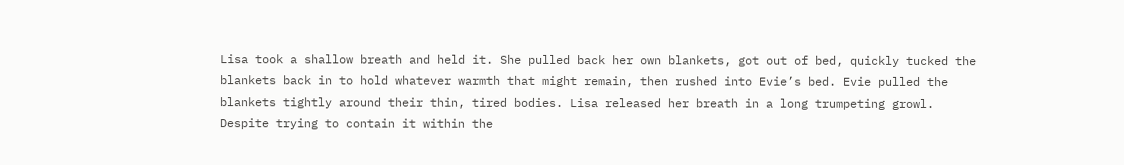Lisa took a shallow breath and held it. She pulled back her own blankets, got out of bed, quickly tucked the blankets back in to hold whatever warmth that might remain, then rushed into Evie’s bed. Evie pulled the blankets tightly around their thin, tired bodies. Lisa released her breath in a long trumpeting growl. Despite trying to contain it within the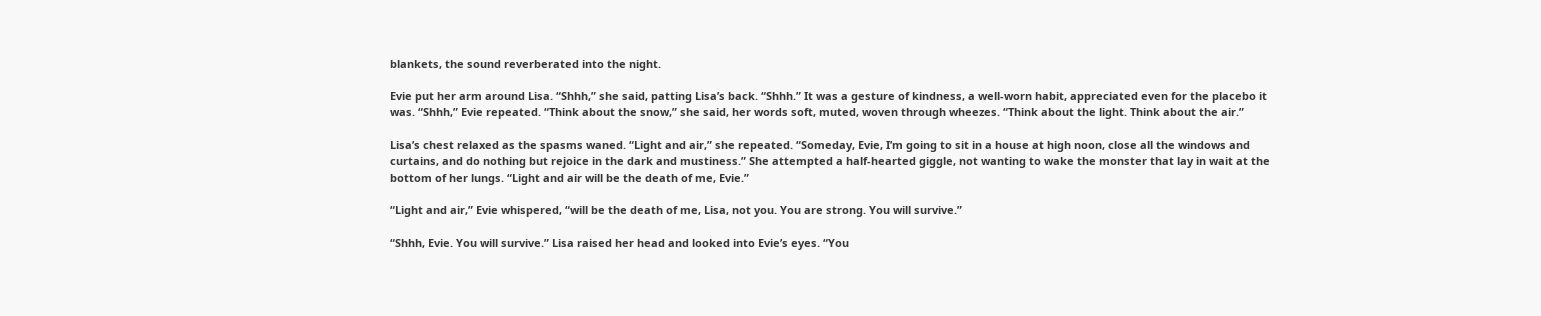blankets, the sound reverberated into the night.

Evie put her arm around Lisa. “Shhh,” she said, patting Lisa’s back. “Shhh.” It was a gesture of kindness, a well-worn habit, appreciated even for the placebo it was. “Shhh,” Evie repeated. “Think about the snow,” she said, her words soft, muted, woven through wheezes. “Think about the light. Think about the air.”

Lisa’s chest relaxed as the spasms waned. “Light and air,” she repeated. “Someday, Evie, I’m going to sit in a house at high noon, close all the windows and curtains, and do nothing but rejoice in the dark and mustiness.” She attempted a half-hearted giggle, not wanting to wake the monster that lay in wait at the bottom of her lungs. “Light and air will be the death of me, Evie.”

“Light and air,” Evie whispered, “will be the death of me, Lisa, not you. You are strong. You will survive.”

“Shhh, Evie. You will survive.” Lisa raised her head and looked into Evie’s eyes. “You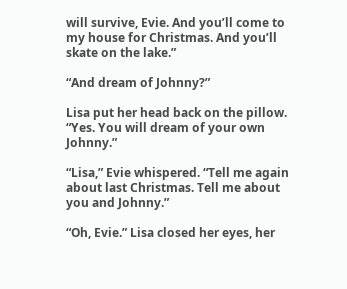will survive, Evie. And you’ll come to my house for Christmas. And you’ll skate on the lake.”

“And dream of Johnny?”

Lisa put her head back on the pillow. “Yes. You will dream of your own Johnny.”

“Lisa,” Evie whispered. “Tell me again about last Christmas. Tell me about you and Johnny.”

“Oh, Evie.” Lisa closed her eyes, her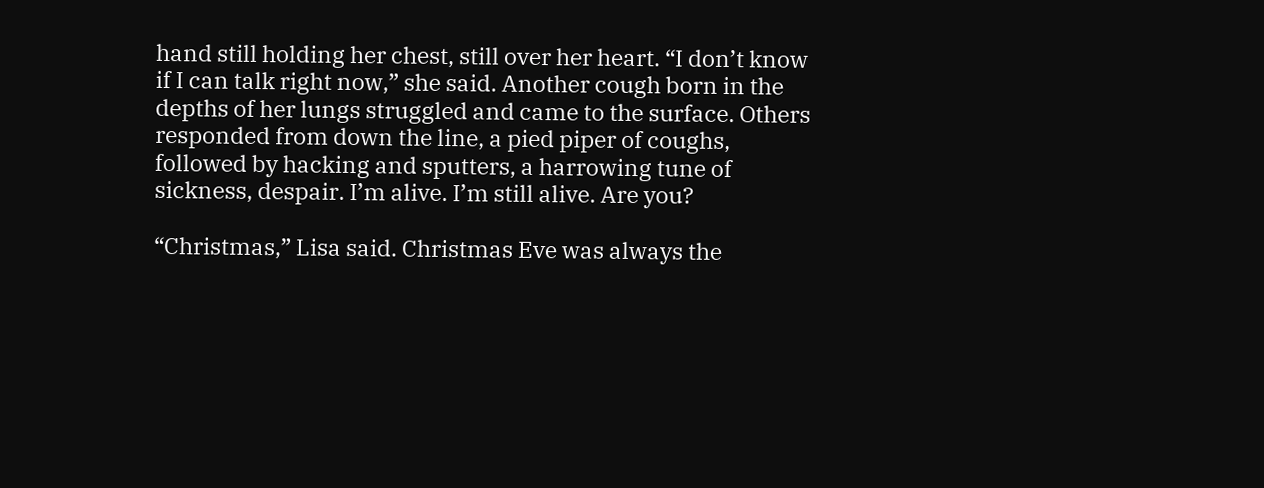hand still holding her chest, still over her heart. “I don’t know if I can talk right now,” she said. Another cough born in the depths of her lungs struggled and came to the surface. Others responded from down the line, a pied piper of coughs, followed by hacking and sputters, a harrowing tune of sickness, despair. I’m alive. I’m still alive. Are you?

“Christmas,” Lisa said. Christmas Eve was always the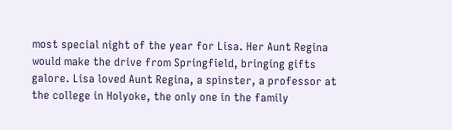most special night of the year for Lisa. Her Aunt Regina would make the drive from Springfield, bringing gifts galore. Lisa loved Aunt Regina, a spinster, a professor at the college in Holyoke, the only one in the family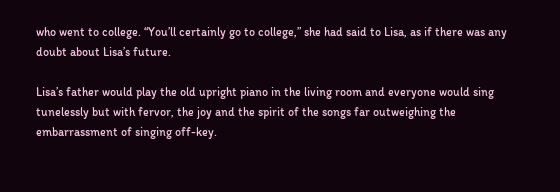who went to college. “You’ll certainly go to college,” she had said to Lisa, as if there was any doubt about Lisa’s future.

Lisa’s father would play the old upright piano in the living room and everyone would sing tunelessly but with fervor, the joy and the spirit of the songs far outweighing the embarrassment of singing off-key.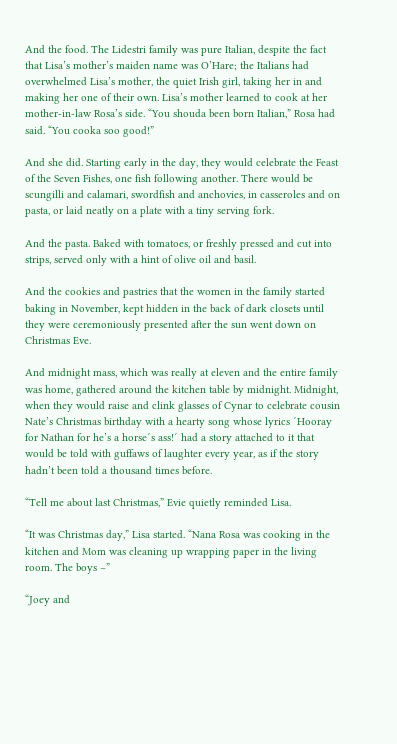And the food. The Lidestri family was pure Italian, despite the fact that Lisa’s mother’s maiden name was O’Hare; the Italians had overwhelmed Lisa’s mother, the quiet Irish girl, taking her in and making her one of their own. Lisa’s mother learned to cook at her mother-in-law Rosa’s side. “You shouda been born Italian,” Rosa had said. “You cooka soo good!”

And she did. Starting early in the day, they would celebrate the Feast of the Seven Fishes, one fish following another. There would be scungilli and calamari, swordfish and anchovies, in casseroles and on pasta, or laid neatly on a plate with a tiny serving fork.

And the pasta. Baked with tomatoes, or freshly pressed and cut into strips, served only with a hint of olive oil and basil.

And the cookies and pastries that the women in the family started baking in November, kept hidden in the back of dark closets until they were ceremoniously presented after the sun went down on Christmas Eve.

And midnight mass, which was really at eleven and the entire family was home, gathered around the kitchen table by midnight. Midnight, when they would raise and clink glasses of Cynar to celebrate cousin Nate’s Christmas birthday with a hearty song whose lyrics ´Hooray for Nathan for he’s a horse´s ass!´ had a story attached to it that would be told with guffaws of laughter every year, as if the story hadn’t been told a thousand times before.

“Tell me about last Christmas,” Evie quietly reminded Lisa.

“It was Christmas day,” Lisa started. “Nana Rosa was cooking in the kitchen and Mom was cleaning up wrapping paper in the living room. The boys –”

“Joey and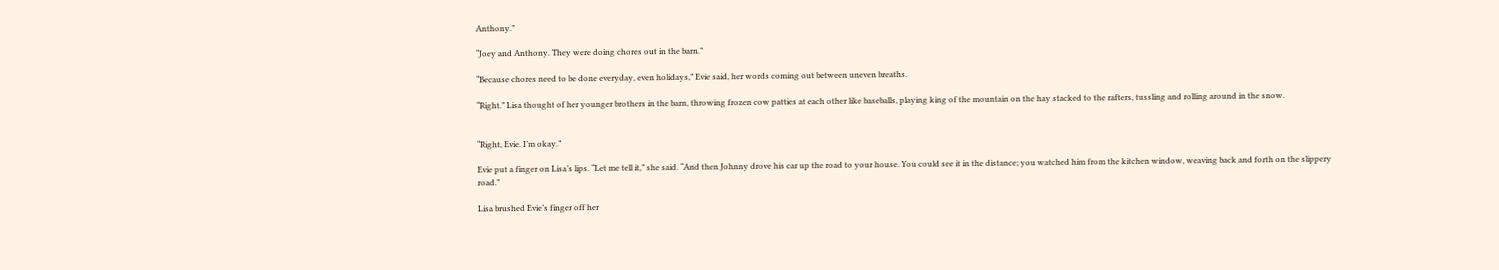Anthony.”

“Joey and Anthony. They were doing chores out in the barn.”

“Because chores need to be done everyday, even holidays,” Evie said, her words coming out between uneven breaths.

“Right.” Lisa thought of her younger brothers in the barn, throwing frozen cow patties at each other like baseballs, playing king of the mountain on the hay stacked to the rafters, tussling and rolling around in the snow.


“Right, Evie. I’m okay.”

Evie put a finger on Lisa’s lips. “Let me tell it,” she said. “And then Johnny drove his car up the road to your house. You could see it in the distance; you watched him from the kitchen window, weaving back and forth on the slippery road.”

Lisa brushed Evie’s finger off her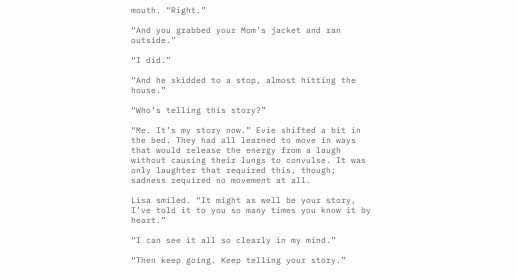mouth. “Right.”

“And you grabbed your Mom’s jacket and ran outside.”

“I did.”

“And he skidded to a stop, almost hitting the house.”

“Who’s telling this story?”

“Me. It’s my story now.” Evie shifted a bit in the bed. They had all learned to move in ways that would release the energy from a laugh without causing their lungs to convulse. It was only laughter that required this, though; sadness required no movement at all.

Lisa smiled. “It might as well be your story, I’ve told it to you so many times you know it by heart.”

“I can see it all so clearly in my mind.”

“Then keep going. Keep telling your story.”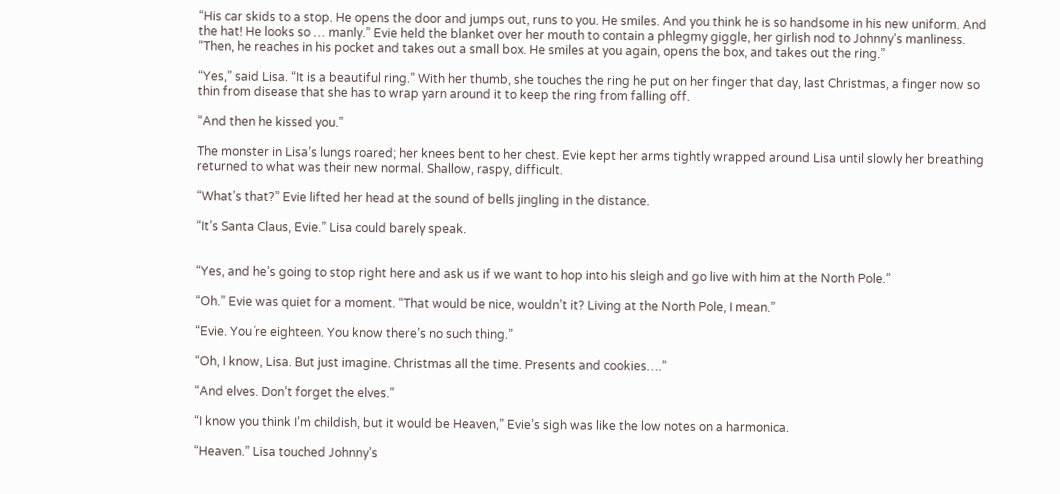“His car skids to a stop. He opens the door and jumps out, runs to you. He smiles. And you think he is so handsome in his new uniform. And the hat! He looks so … manly.” Evie held the blanket over her mouth to contain a phlegmy giggle, her girlish nod to Johnny’s manliness. “Then, he reaches in his pocket and takes out a small box. He smiles at you again, opens the box, and takes out the ring.”

“Yes,” said Lisa. “It is a beautiful ring.” With her thumb, she touches the ring he put on her finger that day, last Christmas, a finger now so thin from disease that she has to wrap yarn around it to keep the ring from falling off.

“And then he kissed you.”

The monster in Lisa’s lungs roared; her knees bent to her chest. Evie kept her arms tightly wrapped around Lisa until slowly her breathing returned to what was their new normal. Shallow, raspy, difficult.

“What’s that?” Evie lifted her head at the sound of bells jingling in the distance.

“It’s Santa Claus, Evie.” Lisa could barely speak.


“Yes, and he’s going to stop right here and ask us if we want to hop into his sleigh and go live with him at the North Pole.”

“Oh.” Evie was quiet for a moment. “That would be nice, wouldn’t it? Living at the North Pole, I mean.”

“Evie. You´re eighteen. You know there’s no such thing.”

“Oh, I know, Lisa. But just imagine. Christmas all the time. Presents and cookies….”

“And elves. Don’t forget the elves.”

“I know you think I’m childish, but it would be Heaven,” Evie’s sigh was like the low notes on a harmonica.

“Heaven.” Lisa touched Johnny’s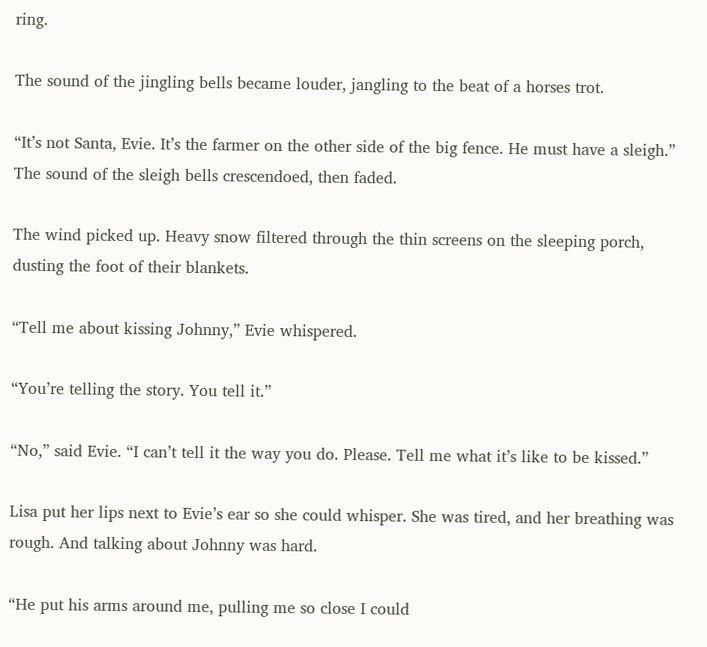ring.

The sound of the jingling bells became louder, jangling to the beat of a horses trot.

“It’s not Santa, Evie. It’s the farmer on the other side of the big fence. He must have a sleigh.” The sound of the sleigh bells crescendoed, then faded.

The wind picked up. Heavy snow filtered through the thin screens on the sleeping porch, dusting the foot of their blankets.

“Tell me about kissing Johnny,” Evie whispered.

“You’re telling the story. You tell it.”

“No,” said Evie. “I can’t tell it the way you do. Please. Tell me what it’s like to be kissed.”

Lisa put her lips next to Evie’s ear so she could whisper. She was tired, and her breathing was rough. And talking about Johnny was hard.

“He put his arms around me, pulling me so close I could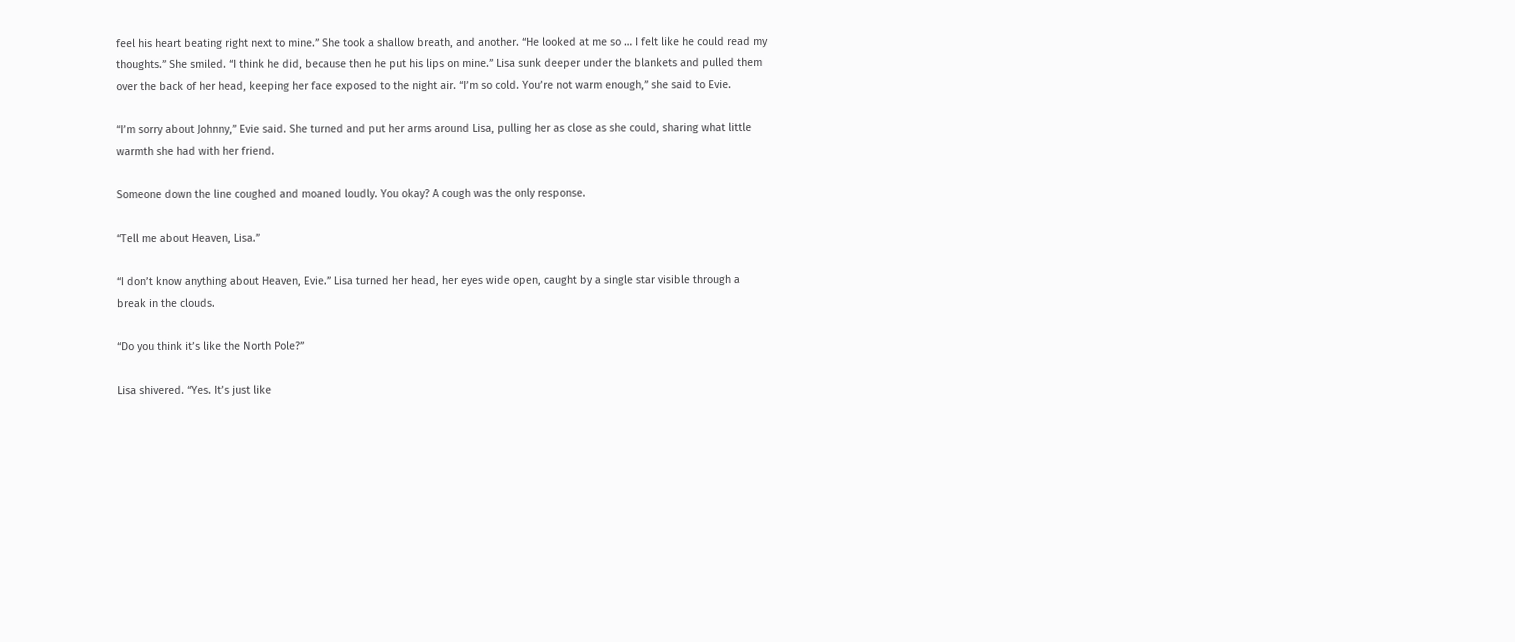feel his heart beating right next to mine.” She took a shallow breath, and another. “He looked at me so … I felt like he could read my thoughts.” She smiled. “I think he did, because then he put his lips on mine.” Lisa sunk deeper under the blankets and pulled them over the back of her head, keeping her face exposed to the night air. “I’m so cold. You’re not warm enough,” she said to Evie.

“I’m sorry about Johnny,” Evie said. She turned and put her arms around Lisa, pulling her as close as she could, sharing what little warmth she had with her friend.

Someone down the line coughed and moaned loudly. You okay? A cough was the only response.

“Tell me about Heaven, Lisa.”

“I don’t know anything about Heaven, Evie.” Lisa turned her head, her eyes wide open, caught by a single star visible through a break in the clouds.

“Do you think it’s like the North Pole?”

Lisa shivered. “Yes. It’s just like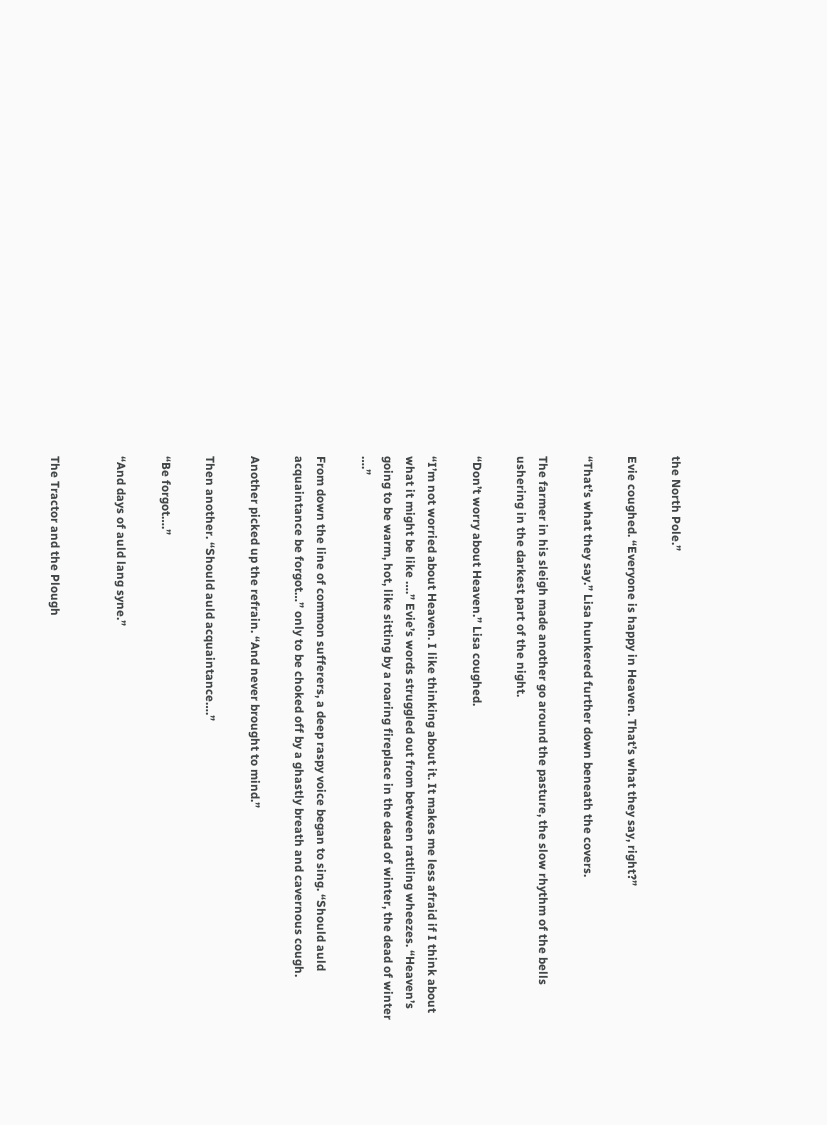the North Pole.”

Evie coughed. “Everyone is happy in Heaven. That’s what they say, right?”

“That’s what they say.” Lisa hunkered further down beneath the covers.

The farmer in his sleigh made another go around the pasture, the slow rhythm of the bells ushering in the darkest part of the night.

“Don’t worry about Heaven.” Lisa coughed.

“I’m not worried about Heaven. I like thinking about it. It makes me less afraid if I think about what it might be like ….” Evie’s words struggled out from between rattling wheezes. “Heaven’s going to be warm, hot, like sitting by a roaring fireplace in the dead of winter, the dead of winter ….”

From down the line of common sufferers, a deep raspy voice began to sing. “Should auld acquaintance be forgot…” only to be choked off by a ghastly breath and cavernous cough.

Another picked up the refrain. “And never brought to mind.”

Then another. “Should auld acquaintance….”

“Be forgot….”

“And days of auld lang syne.”


The Tractor and the Plough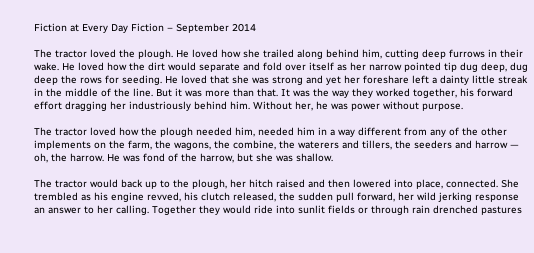Fiction at Every Day Fiction – September 2014

The tractor loved the plough. He loved how she trailed along behind him, cutting deep furrows in their wake. He loved how the dirt would separate and fold over itself as her narrow pointed tip dug deep, dug deep the rows for seeding. He loved that she was strong and yet her foreshare left a dainty little streak in the middle of the line. But it was more than that. It was the way they worked together, his forward effort dragging her industriously behind him. Without her, he was power without purpose.

The tractor loved how the plough needed him, needed him in a way different from any of the other implements on the farm, the wagons, the combine, the waterers and tillers, the seeders and harrow — oh, the harrow. He was fond of the harrow, but she was shallow.

The tractor would back up to the plough, her hitch raised and then lowered into place, connected. She trembled as his engine revved, his clutch released, the sudden pull forward, her wild jerking response an answer to her calling. Together they would ride into sunlit fields or through rain drenched pastures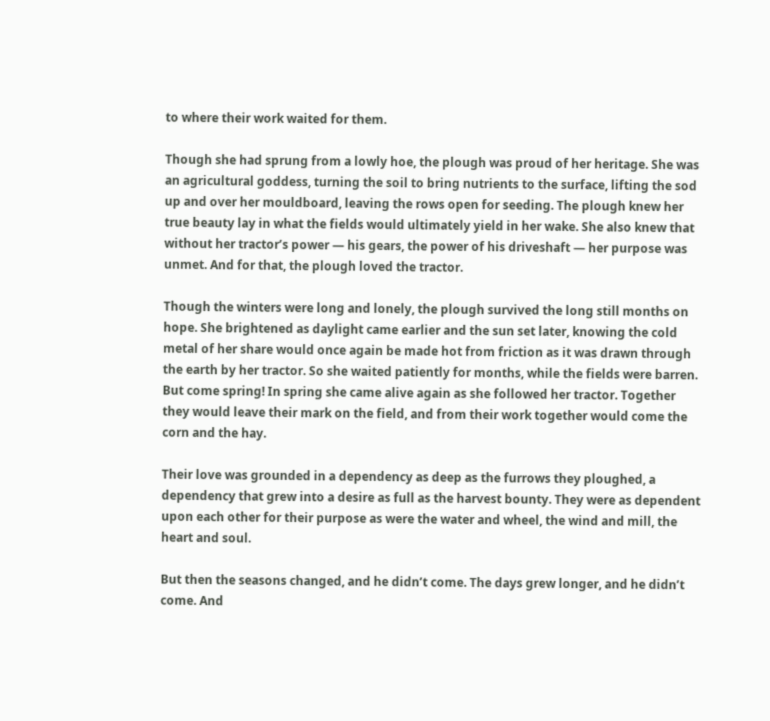to where their work waited for them.

Though she had sprung from a lowly hoe, the plough was proud of her heritage. She was an agricultural goddess, turning the soil to bring nutrients to the surface, lifting the sod up and over her mouldboard, leaving the rows open for seeding. The plough knew her true beauty lay in what the fields would ultimately yield in her wake. She also knew that without her tractor’s power — his gears, the power of his driveshaft — her purpose was unmet. And for that, the plough loved the tractor.

Though the winters were long and lonely, the plough survived the long still months on hope. She brightened as daylight came earlier and the sun set later, knowing the cold metal of her share would once again be made hot from friction as it was drawn through the earth by her tractor. So she waited patiently for months, while the fields were barren. But come spring! In spring she came alive again as she followed her tractor. Together they would leave their mark on the field, and from their work together would come the corn and the hay.

Their love was grounded in a dependency as deep as the furrows they ploughed, a dependency that grew into a desire as full as the harvest bounty. They were as dependent upon each other for their purpose as were the water and wheel, the wind and mill, the heart and soul.

But then the seasons changed, and he didn’t come. The days grew longer, and he didn’t come. And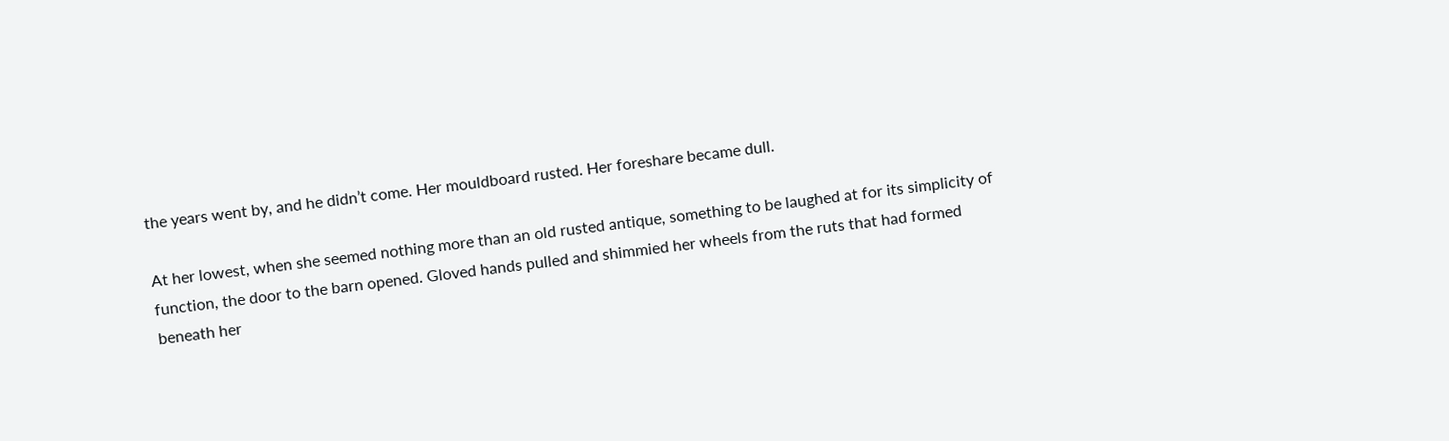the years went by, and he didn’t come. Her mouldboard rusted. Her foreshare became dull.

At her lowest, when she seemed nothing more than an old rusted antique, something to be laughed at for its simplicity of function, the door to the barn opened. Gloved hands pulled and shimmied her wheels from the ruts that had formed beneath her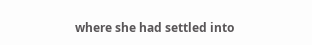where she had settled into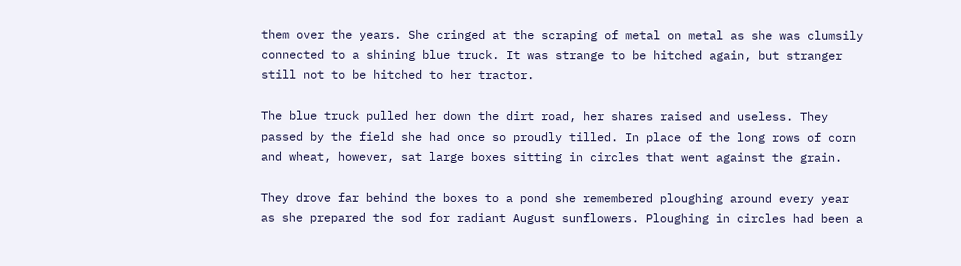them over the years. She cringed at the scraping of metal on metal as she was clumsily connected to a shining blue truck. It was strange to be hitched again, but stranger still not to be hitched to her tractor.

The blue truck pulled her down the dirt road, her shares raised and useless. They passed by the field she had once so proudly tilled. In place of the long rows of corn and wheat, however, sat large boxes sitting in circles that went against the grain.

They drove far behind the boxes to a pond she remembered ploughing around every year as she prepared the sod for radiant August sunflowers. Ploughing in circles had been a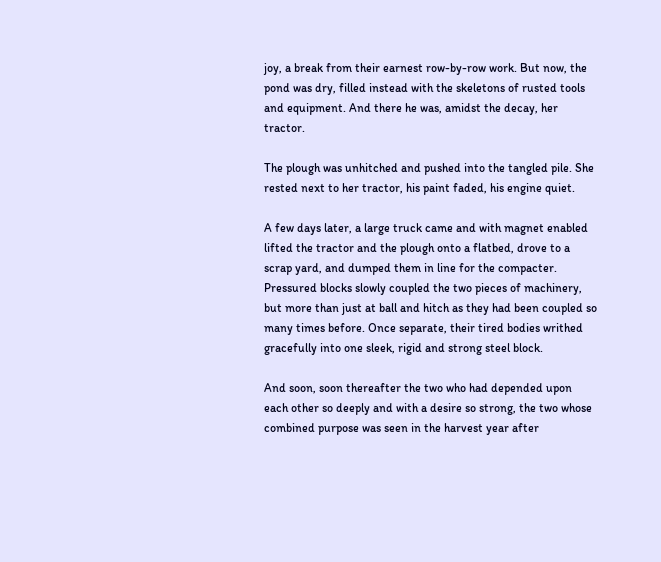joy, a break from their earnest row-by-row work. But now, the pond was dry, filled instead with the skeletons of rusted tools and equipment. And there he was, amidst the decay, her tractor.

The plough was unhitched and pushed into the tangled pile. She rested next to her tractor, his paint faded, his engine quiet.

A few days later, a large truck came and with magnet enabled lifted the tractor and the plough onto a flatbed, drove to a scrap yard, and dumped them in line for the compacter. Pressured blocks slowly coupled the two pieces of machinery, but more than just at ball and hitch as they had been coupled so many times before. Once separate, their tired bodies writhed gracefully into one sleek, rigid and strong steel block.

And soon, soon thereafter the two who had depended upon each other so deeply and with a desire so strong, the two whose combined purpose was seen in the harvest year after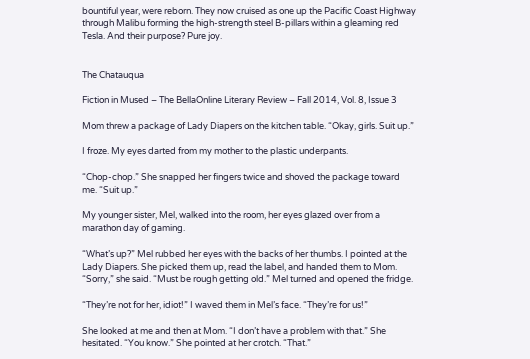bountiful year, were reborn. They now cruised as one up the Pacific Coast Highway through Malibu forming the high-strength steel B-pillars within a gleaming red Tesla. And their purpose? Pure joy.


The Chatauqua

Fiction in Mused – The BellaOnline Literary Review – Fall 2014, Vol. 8, Issue 3

Mom threw a package of Lady Diapers on the kitchen table. “Okay, girls. Suit up.”

I froze. My eyes darted from my mother to the plastic underpants.

“Chop-chop.” She snapped her fingers twice and shoved the package toward me. “Suit up.”

My younger sister, Mel, walked into the room, her eyes glazed over from a marathon day of gaming.

“What’s up?” Mel rubbed her eyes with the backs of her thumbs. I pointed at the Lady Diapers. She picked them up, read the label, and handed them to Mom. “Sorry,” she said. “Must be rough getting old.” Mel turned and opened the fridge.

“They’re not for her, idiot!” I waved them in Mel’s face. “They’re for us!”

She looked at me and then at Mom. “I don’t have a problem with that.” She hesitated. “You know.” She pointed at her crotch. “That.”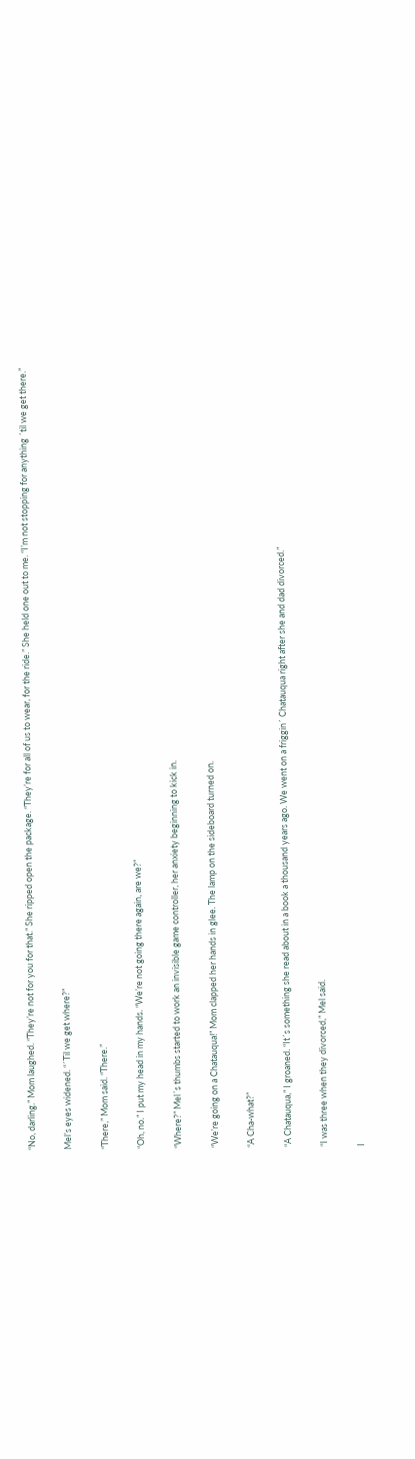“No, darling.” Mom laughed. “They’re not for you for that.” She ripped open the package. “They’re for all of us to wear, for the ride.” She held one out to me. “I’m not stopping for anything ´til we get there.”

Mel’s eyes widened. “´Til we get where?”

“There,” Mom said. “There.”

“Oh, no.” I put my head in my hands. “We’re not going there again, are we?”

“Where?” Mel´s thumbs started to work an invisible game controller, her anxiety beginning to kick in.

“We’re going on a Chatauqua!” Mom clapped her hands in glee. The lamp on the sideboard turned on.

“A Cha-what?”

“A Chatauqua,” I groaned. “It´s something she read about in a book a thousand years ago. We went on a friggin´ Chatauqua right after she and dad divorced.”

“I was three when they divorced,” Mel said.

I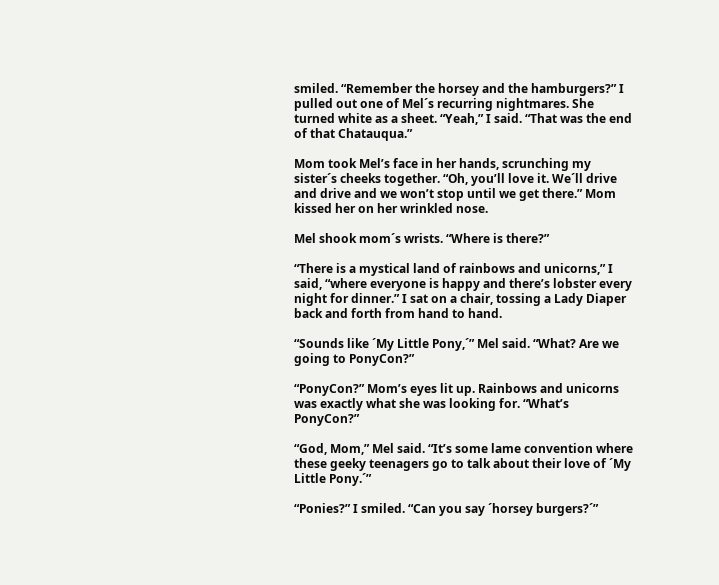smiled. “Remember the horsey and the hamburgers?” I pulled out one of Mel´s recurring nightmares. She turned white as a sheet. “Yeah,” I said. “That was the end of that Chatauqua.”

Mom took Mel’s face in her hands, scrunching my sister´s cheeks together. “Oh, you’ll love it. We´ll drive and drive and we won’t stop until we get there.” Mom kissed her on her wrinkled nose.

Mel shook mom´s wrists. “Where is there?”

“There is a mystical land of rainbows and unicorns,” I said, “where everyone is happy and there’s lobster every night for dinner.” I sat on a chair, tossing a Lady Diaper back and forth from hand to hand.

“Sounds like ´My Little Pony,´” Mel said. “What? Are we going to PonyCon?”

“PonyCon?” Mom’s eyes lit up. Rainbows and unicorns was exactly what she was looking for. “What’s PonyCon?”

“God, Mom,” Mel said. “It’s some lame convention where these geeky teenagers go to talk about their love of ´My Little Pony.´”

“Ponies?” I smiled. “Can you say ´horsey burgers?´”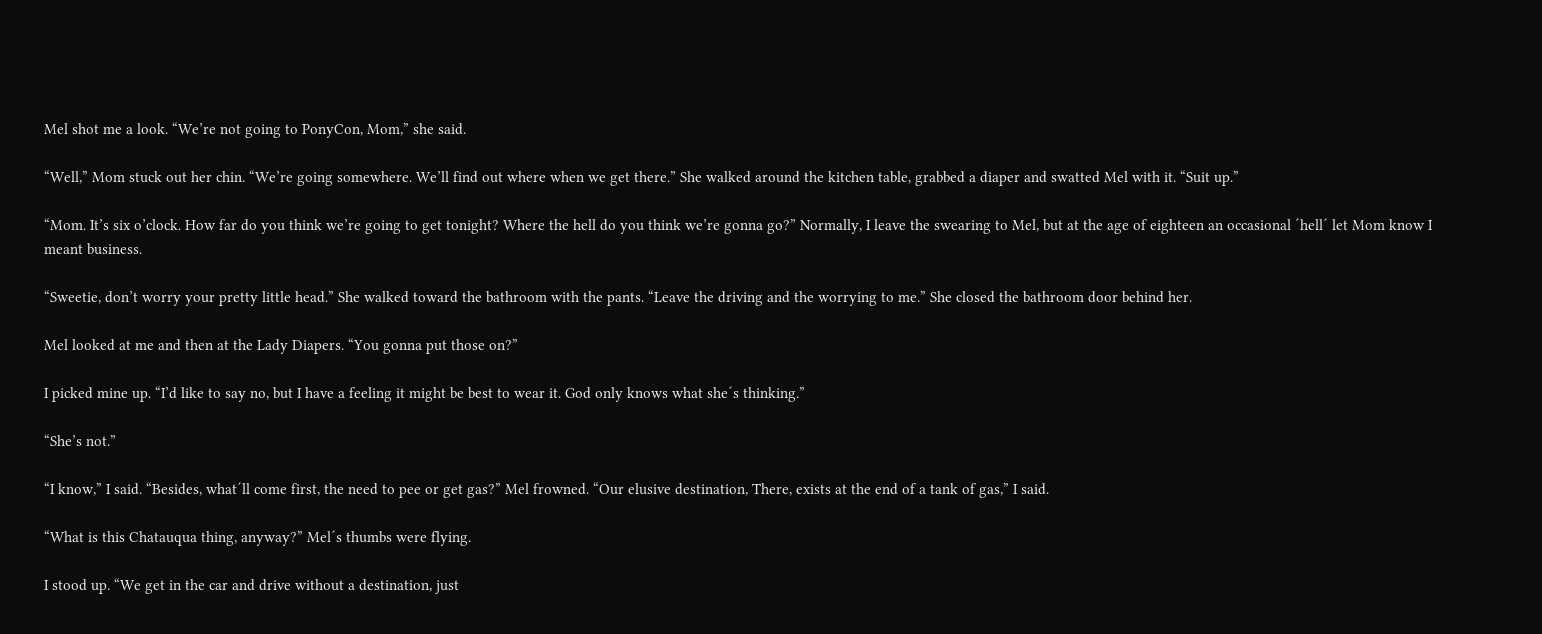Mel shot me a look. “We’re not going to PonyCon, Mom,” she said.

“Well,” Mom stuck out her chin. “We’re going somewhere. We’ll find out where when we get there.” She walked around the kitchen table, grabbed a diaper and swatted Mel with it. “Suit up.”

“Mom. It’s six o’clock. How far do you think we’re going to get tonight? Where the hell do you think we’re gonna go?” Normally, I leave the swearing to Mel, but at the age of eighteen an occasional ´hell´ let Mom know I meant business.

“Sweetie, don’t worry your pretty little head.” She walked toward the bathroom with the pants. “Leave the driving and the worrying to me.” She closed the bathroom door behind her.

Mel looked at me and then at the Lady Diapers. “You gonna put those on?”

I picked mine up. “I’d like to say no, but I have a feeling it might be best to wear it. God only knows what she´s thinking.”

“She’s not.”

“I know,” I said. “Besides, what´ll come first, the need to pee or get gas?” Mel frowned. “Our elusive destination, There, exists at the end of a tank of gas,” I said.

“What is this Chatauqua thing, anyway?” Mel´s thumbs were flying.

I stood up. “We get in the car and drive without a destination, just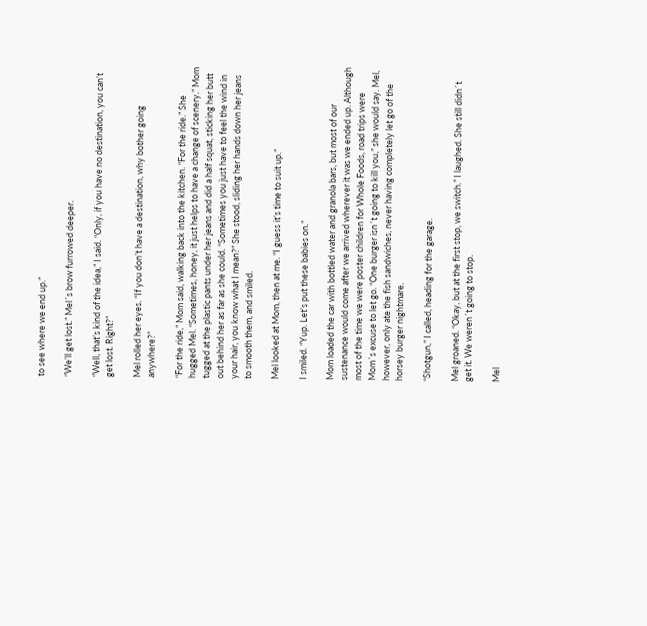to see where we end up.”

“We’ll get lost.” Mel´s brow furrowed deeper.

“Well, that’s kind of the idea,” I said. “Only, if you have no destination, you can’t get lost. Right?”

Mel rolled her eyes. “If you don’t have a destination, why bother going anywhere?”

“For the ride,” Mom said, walking back into the kitchen. “For the ride.” She hugged Mel. “Sometimes, honey, it just helps to have a change of scenery.” Mom tugged at the plastic pants under her jeans and did a half squat, sticking her butt out behind her as far as she could. “Sometimes you just have to feel the wind in your hair, you know what I mean?” She stood, sliding her hands down her jeans to smooth them, and smiled.

Mel looked at Mom, then at me. “I guess it’s time to suit up.”

I smiled. “Yup. Let’s put these babies on.”

Mom loaded the car with bottled water and granola bars, but most of our sustenance would come after we arrived wherever it was we ended up. Although most of the time we were poster children for Whole Foods, road trips were Mom´s excuse to let go. “One burger isn´t going to kill you,” she would say. Mel, however, only ate the fish sandwiches, never having completely let go of the horsey burger nightmare.

“Shotgun,” I called, heading for the garage.

Mel groaned. “Okay, but at the first stop, we switch.” I laughed. She still didn´t get it. We weren´t going to stop.

Mel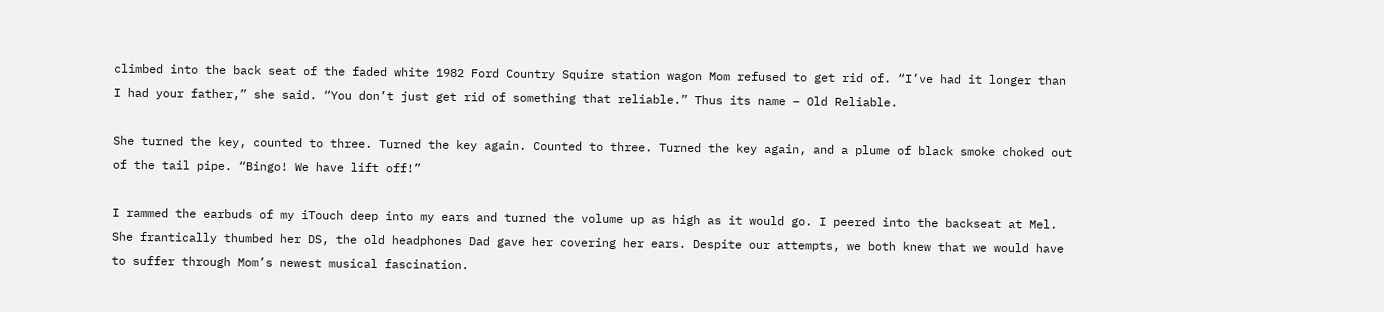climbed into the back seat of the faded white 1982 Ford Country Squire station wagon Mom refused to get rid of. “I’ve had it longer than I had your father,” she said. “You don’t just get rid of something that reliable.” Thus its name – Old Reliable.

She turned the key, counted to three. Turned the key again. Counted to three. Turned the key again, and a plume of black smoke choked out of the tail pipe. “Bingo! We have lift off!”

I rammed the earbuds of my iTouch deep into my ears and turned the volume up as high as it would go. I peered into the backseat at Mel. She frantically thumbed her DS, the old headphones Dad gave her covering her ears. Despite our attempts, we both knew that we would have to suffer through Mom’s newest musical fascination.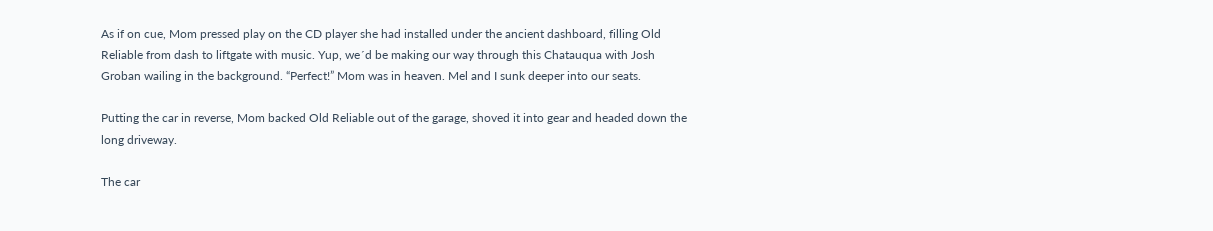As if on cue, Mom pressed play on the CD player she had installed under the ancient dashboard, filling Old Reliable from dash to liftgate with music. Yup, we´d be making our way through this Chatauqua with Josh Groban wailing in the background. “Perfect!” Mom was in heaven. Mel and I sunk deeper into our seats.

Putting the car in reverse, Mom backed Old Reliable out of the garage, shoved it into gear and headed down the long driveway.

The car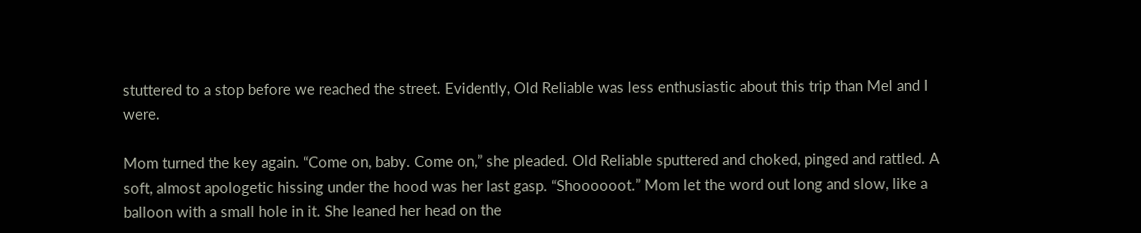stuttered to a stop before we reached the street. Evidently, Old Reliable was less enthusiastic about this trip than Mel and I were.

Mom turned the key again. “Come on, baby. Come on,” she pleaded. Old Reliable sputtered and choked, pinged and rattled. A soft, almost apologetic hissing under the hood was her last gasp. “Shoooooot.” Mom let the word out long and slow, like a balloon with a small hole in it. She leaned her head on the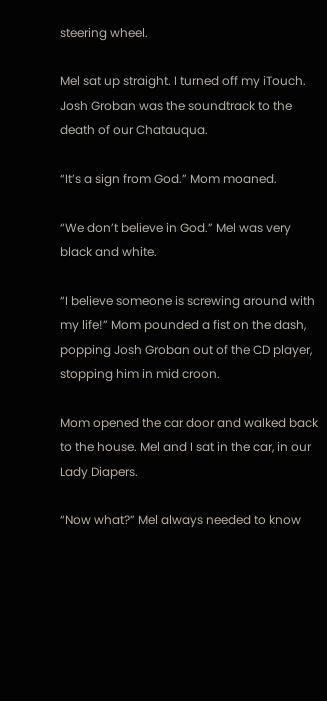steering wheel.

Mel sat up straight. I turned off my iTouch. Josh Groban was the soundtrack to the death of our Chatauqua.

“It’s a sign from God.” Mom moaned.

“We don’t believe in God.” Mel was very black and white.

“I believe someone is screwing around with my life!” Mom pounded a fist on the dash, popping Josh Groban out of the CD player, stopping him in mid croon.

Mom opened the car door and walked back to the house. Mel and I sat in the car, in our Lady Diapers.

“Now what?” Mel always needed to know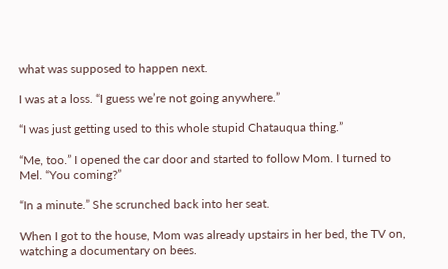what was supposed to happen next.

I was at a loss. “I guess we’re not going anywhere.”

“I was just getting used to this whole stupid Chatauqua thing.”

“Me, too.” I opened the car door and started to follow Mom. I turned to Mel. “You coming?”

“In a minute.” She scrunched back into her seat.

When I got to the house, Mom was already upstairs in her bed, the TV on, watching a documentary on bees.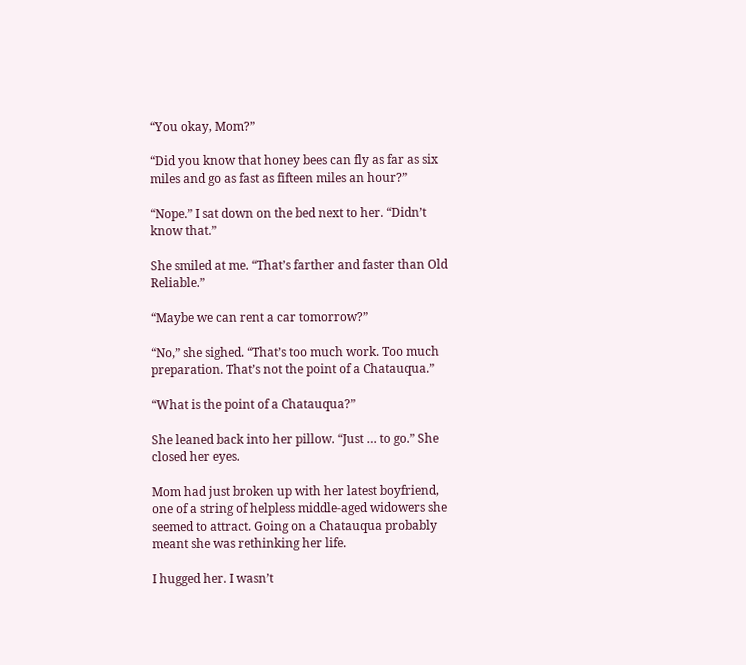“You okay, Mom?”

“Did you know that honey bees can fly as far as six miles and go as fast as fifteen miles an hour?”

“Nope.” I sat down on the bed next to her. “Didn’t know that.”

She smiled at me. “That’s farther and faster than Old Reliable.”

“Maybe we can rent a car tomorrow?”

“No,” she sighed. “That’s too much work. Too much preparation. That’s not the point of a Chatauqua.”

“What is the point of a Chatauqua?”

She leaned back into her pillow. “Just … to go.” She closed her eyes.

Mom had just broken up with her latest boyfriend, one of a string of helpless middle-aged widowers she seemed to attract. Going on a Chatauqua probably meant she was rethinking her life.

I hugged her. I wasn’t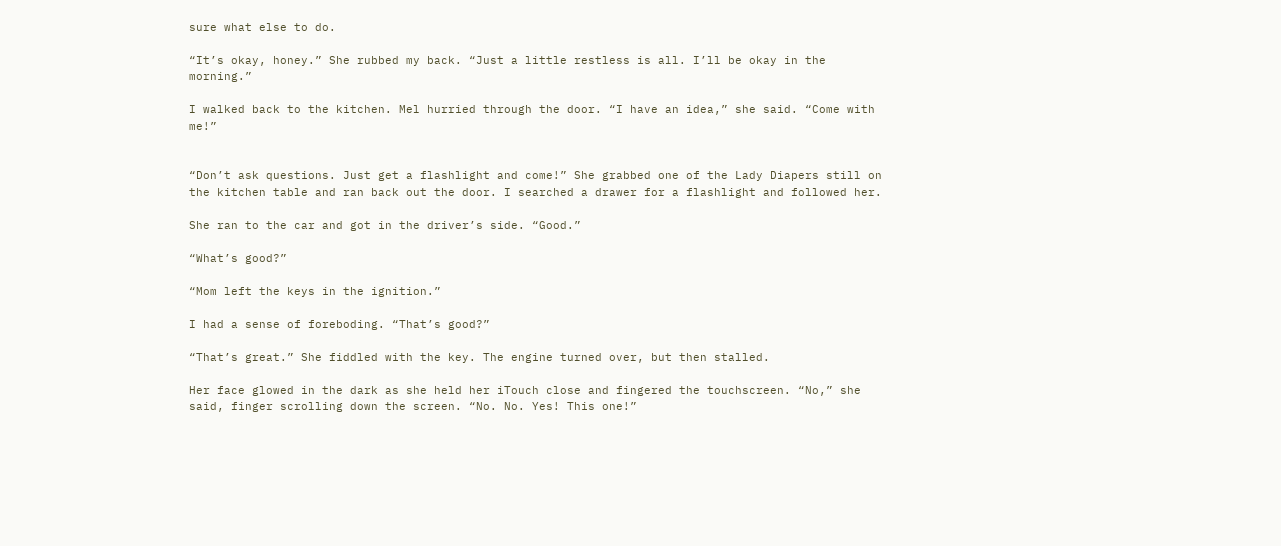sure what else to do.

“It’s okay, honey.” She rubbed my back. “Just a little restless is all. I’ll be okay in the morning.”

I walked back to the kitchen. Mel hurried through the door. “I have an idea,” she said. “Come with me!”


“Don’t ask questions. Just get a flashlight and come!” She grabbed one of the Lady Diapers still on the kitchen table and ran back out the door. I searched a drawer for a flashlight and followed her.

She ran to the car and got in the driver’s side. “Good.”

“What’s good?”

“Mom left the keys in the ignition.”

I had a sense of foreboding. “That’s good?”

“That’s great.” She fiddled with the key. The engine turned over, but then stalled.

Her face glowed in the dark as she held her iTouch close and fingered the touchscreen. “No,” she said, finger scrolling down the screen. “No. No. Yes! This one!”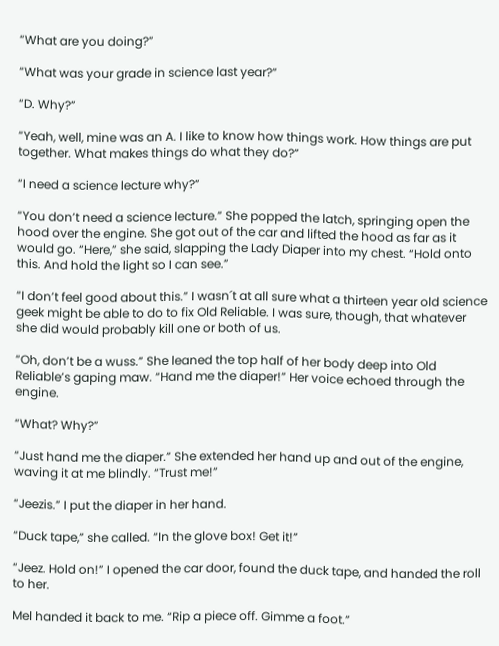“What are you doing?”

“What was your grade in science last year?”

“D. Why?”

“Yeah, well, mine was an A. I like to know how things work. How things are put together. What makes things do what they do?”

“I need a science lecture why?”

“You don’t need a science lecture.” She popped the latch, springing open the hood over the engine. She got out of the car and lifted the hood as far as it would go. “Here,” she said, slapping the Lady Diaper into my chest. “Hold onto this. And hold the light so I can see.”

“I don’t feel good about this.” I wasn´t at all sure what a thirteen year old science geek might be able to do to fix Old Reliable. I was sure, though, that whatever she did would probably kill one or both of us.

“Oh, don’t be a wuss.” She leaned the top half of her body deep into Old Reliable’s gaping maw. “Hand me the diaper!” Her voice echoed through the engine.

“What? Why?”

“Just hand me the diaper.” She extended her hand up and out of the engine, waving it at me blindly. “Trust me!”

“Jeezis.” I put the diaper in her hand.

“Duck tape,” she called. “In the glove box! Get it!”

“Jeez. Hold on!” I opened the car door, found the duck tape, and handed the roll to her.

Mel handed it back to me. “Rip a piece off. Gimme a foot.”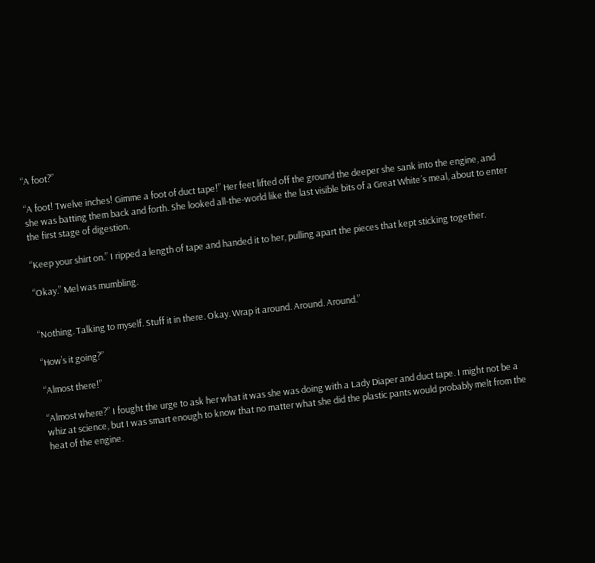“A foot?”

“A foot! Twelve inches! Gimme a foot of duct tape!” Her feet lifted off the ground the deeper she sank into the engine, and she was batting them back and forth. She looked all-the-world like the last visible bits of a Great White´s meal, about to enter the first stage of digestion.

“Keep your shirt on.” I ripped a length of tape and handed it to her, pulling apart the pieces that kept sticking together.

“Okay.” Mel was mumbling.


“Nothing. Talking to myself. Stuff it in there. Okay. Wrap it around. Around. Around.”

“How’s it going?”

“Almost there!”

“Almost where?” I fought the urge to ask her what it was she was doing with a Lady Diaper and duct tape. I might not be a whiz at science, but I was smart enough to know that no matter what she did the plastic pants would probably melt from the heat of the engine.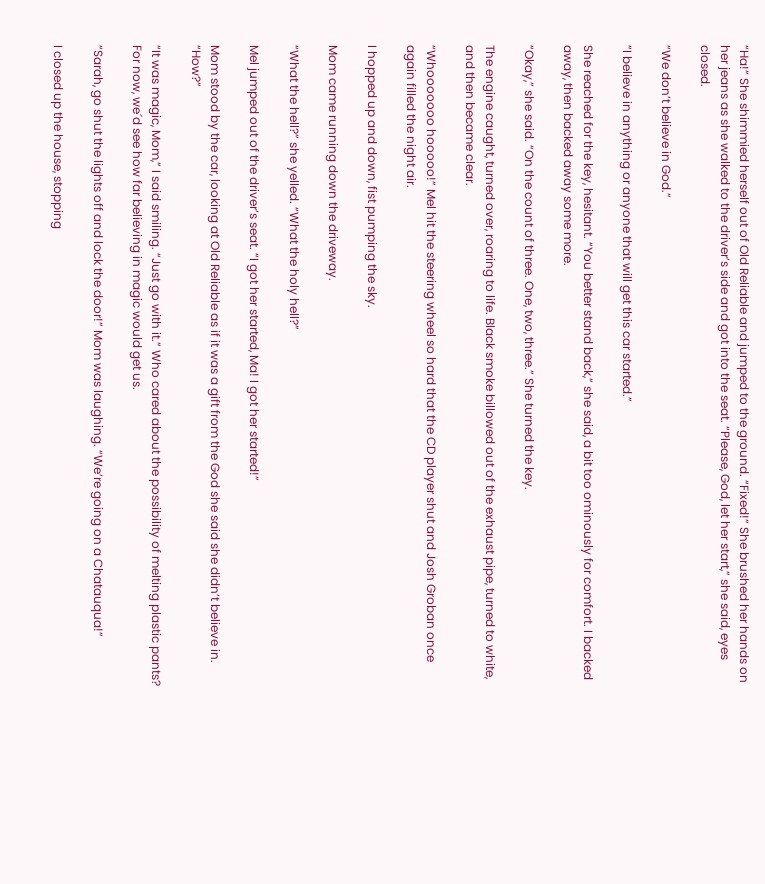“Ha!” She shimmied herself out of Old Reliable and jumped to the ground. “Fixed!” She brushed her hands on her jeans as she walked to the driver’s side and got into the seat. “Please, God, let her start,” she said, eyes closed.

“We don’t believe in God.”

“I believe in anything or anyone that will get this car started.”

She reached for the key, hesitant. “You better stand back,” she said, a bit too ominously for comfort. I backed away, then backed away some more.

“Okay,” she said. “On the count of three. One, two, three.” She turned the key.

The engine caught, turned over, roaring to life. Black smoke billowed out of the exhaust pipe, turned to white, and then became clear.

“Whooooooo hooooo!” Mel hit the steering wheel so hard that the CD player shut and Josh Groban once again filled the night air.

I hopped up and down, fist pumping the sky.

Mom came running down the driveway.

“What the hell?” she yelled. “What the holy hell?”

Mel jumped out of the driver’s seat. “I got her started, Ma! I got her started!”

Mom stood by the car, looking at Old Reliable as if it was a gift from the God she said she didn’t believe in. “How?”

“It was magic, Mom,” I said smiling. “Just go with it.” Who cared about the possibility of melting plastic pants? For now, we´d see how far believing in magic would get us.

“Sarah, go shut the lights off and lock the door!” Mom was laughing. “We’re going on a Chatauqua!”

I closed up the house, stopping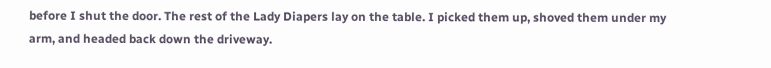before I shut the door. The rest of the Lady Diapers lay on the table. I picked them up, shoved them under my arm, and headed back down the driveway.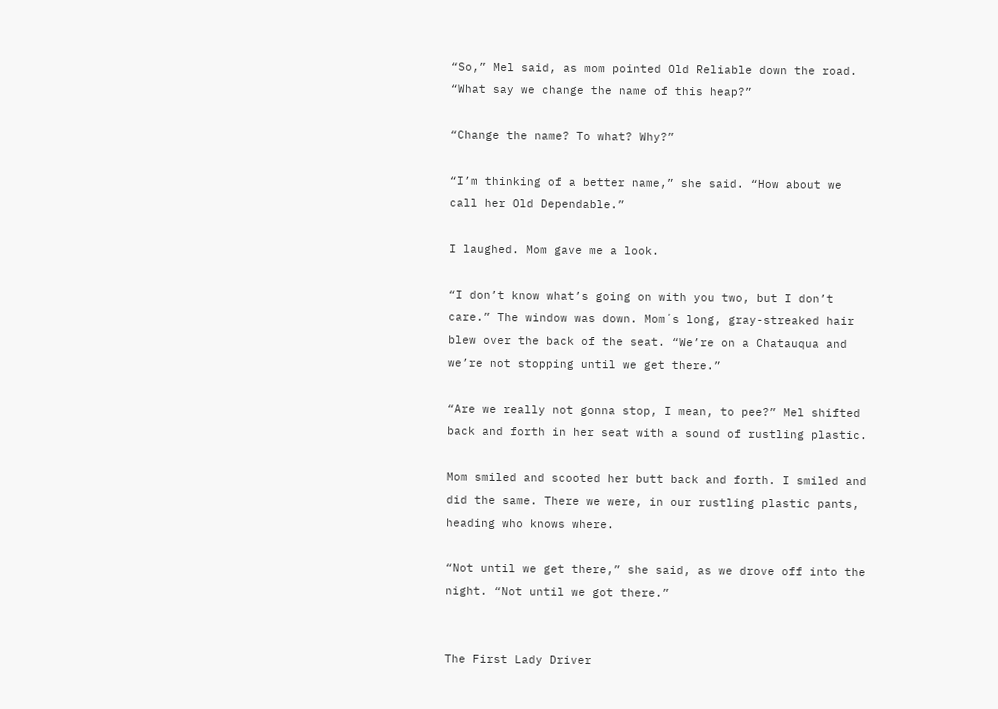“So,” Mel said, as mom pointed Old Reliable down the road. “What say we change the name of this heap?”

“Change the name? To what? Why?”

“I’m thinking of a better name,” she said. “How about we call her Old Dependable.”

I laughed. Mom gave me a look.

“I don’t know what’s going on with you two, but I don’t care.” The window was down. Mom´s long, gray-streaked hair blew over the back of the seat. “We’re on a Chatauqua and we’re not stopping until we get there.”

“Are we really not gonna stop, I mean, to pee?” Mel shifted back and forth in her seat with a sound of rustling plastic.

Mom smiled and scooted her butt back and forth. I smiled and did the same. There we were, in our rustling plastic pants, heading who knows where.

“Not until we get there,” she said, as we drove off into the night. “Not until we got there.”


The First Lady Driver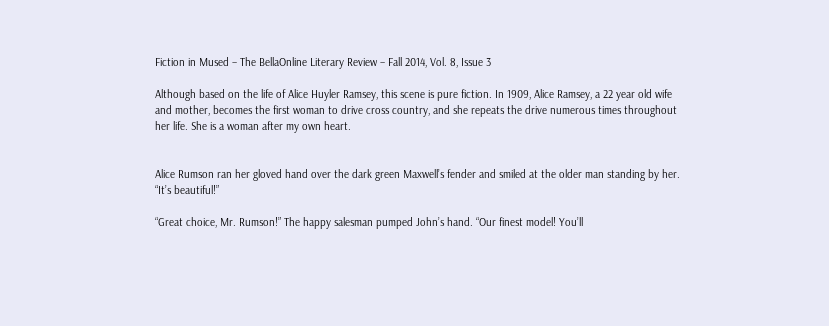Fiction in Mused – The BellaOnline Literary Review – Fall 2014, Vol. 8, Issue 3

Although based on the life of Alice Huyler Ramsey, this scene is pure fiction. In 1909, Alice Ramsey, a 22 year old wife and mother, becomes the first woman to drive cross country, and she repeats the drive numerous times throughout her life. She is a woman after my own heart.


Alice Rumson ran her gloved hand over the dark green Maxwell’s fender and smiled at the older man standing by her. “It’s beautiful!”

“Great choice, Mr. Rumson!” The happy salesman pumped John’s hand. “Our finest model! You’ll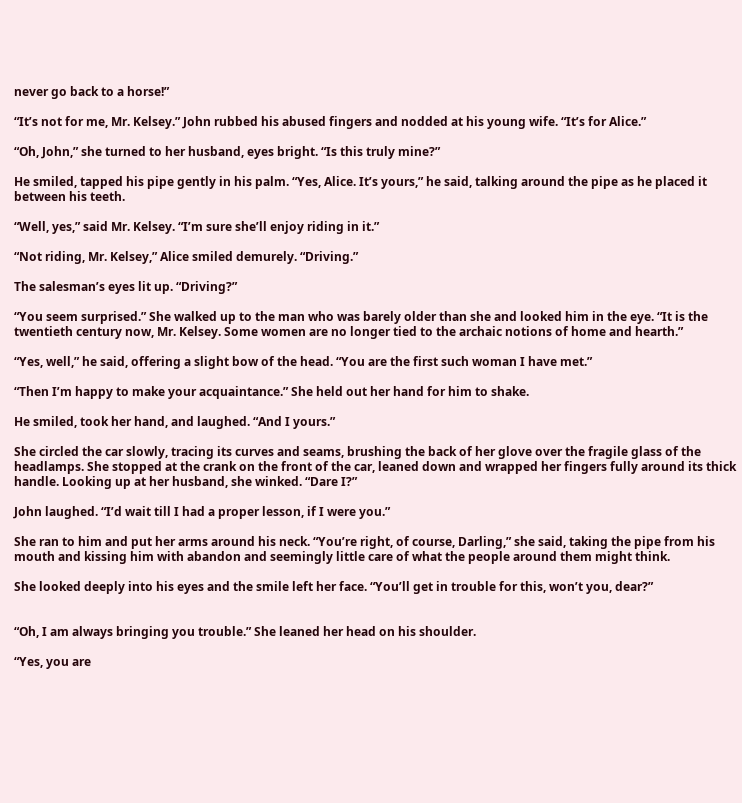never go back to a horse!”

“It’s not for me, Mr. Kelsey.” John rubbed his abused fingers and nodded at his young wife. “It’s for Alice.”

“Oh, John,” she turned to her husband, eyes bright. “Is this truly mine?”

He smiled, tapped his pipe gently in his palm. “Yes, Alice. It’s yours,” he said, talking around the pipe as he placed it between his teeth.

“Well, yes,” said Mr. Kelsey. “I’m sure she’ll enjoy riding in it.”

“Not riding, Mr. Kelsey,” Alice smiled demurely. “Driving.”

The salesman’s eyes lit up. “Driving?”

“You seem surprised.” She walked up to the man who was barely older than she and looked him in the eye. “It is the twentieth century now, Mr. Kelsey. Some women are no longer tied to the archaic notions of home and hearth.”

“Yes, well,” he said, offering a slight bow of the head. “You are the first such woman I have met.”

“Then I’m happy to make your acquaintance.” She held out her hand for him to shake.

He smiled, took her hand, and laughed. “And I yours.”

She circled the car slowly, tracing its curves and seams, brushing the back of her glove over the fragile glass of the headlamps. She stopped at the crank on the front of the car, leaned down and wrapped her fingers fully around its thick handle. Looking up at her husband, she winked. “Dare I?”

John laughed. “I’d wait till I had a proper lesson, if I were you.”

She ran to him and put her arms around his neck. “You’re right, of course, Darling,” she said, taking the pipe from his mouth and kissing him with abandon and seemingly little care of what the people around them might think.

She looked deeply into his eyes and the smile left her face. “You’ll get in trouble for this, won’t you, dear?”


“Oh, I am always bringing you trouble.” She leaned her head on his shoulder.

“Yes, you are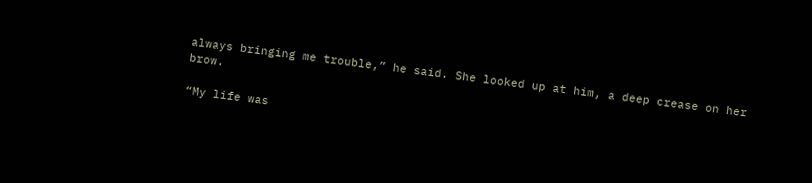always bringing me trouble,” he said. She looked up at him, a deep crease on her brow.

“My life was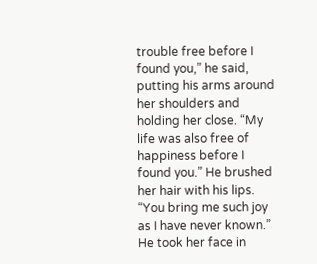trouble free before I found you,” he said, putting his arms around her shoulders and holding her close. “My life was also free of happiness before I found you.” He brushed her hair with his lips. “You bring me such joy as I have never known.” He took her face in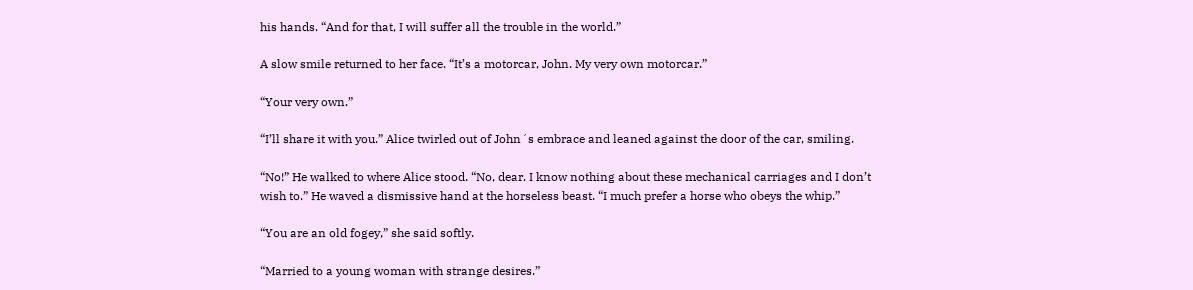his hands. “And for that, I will suffer all the trouble in the world.”

A slow smile returned to her face. “It’s a motorcar, John. My very own motorcar.”

“Your very own.”

“I’ll share it with you.” Alice twirled out of John´s embrace and leaned against the door of the car, smiling.

“No!” He walked to where Alice stood. “No, dear. I know nothing about these mechanical carriages and I don’t wish to.” He waved a dismissive hand at the horseless beast. “I much prefer a horse who obeys the whip.”

“You are an old fogey,” she said softly.

“Married to a young woman with strange desires.”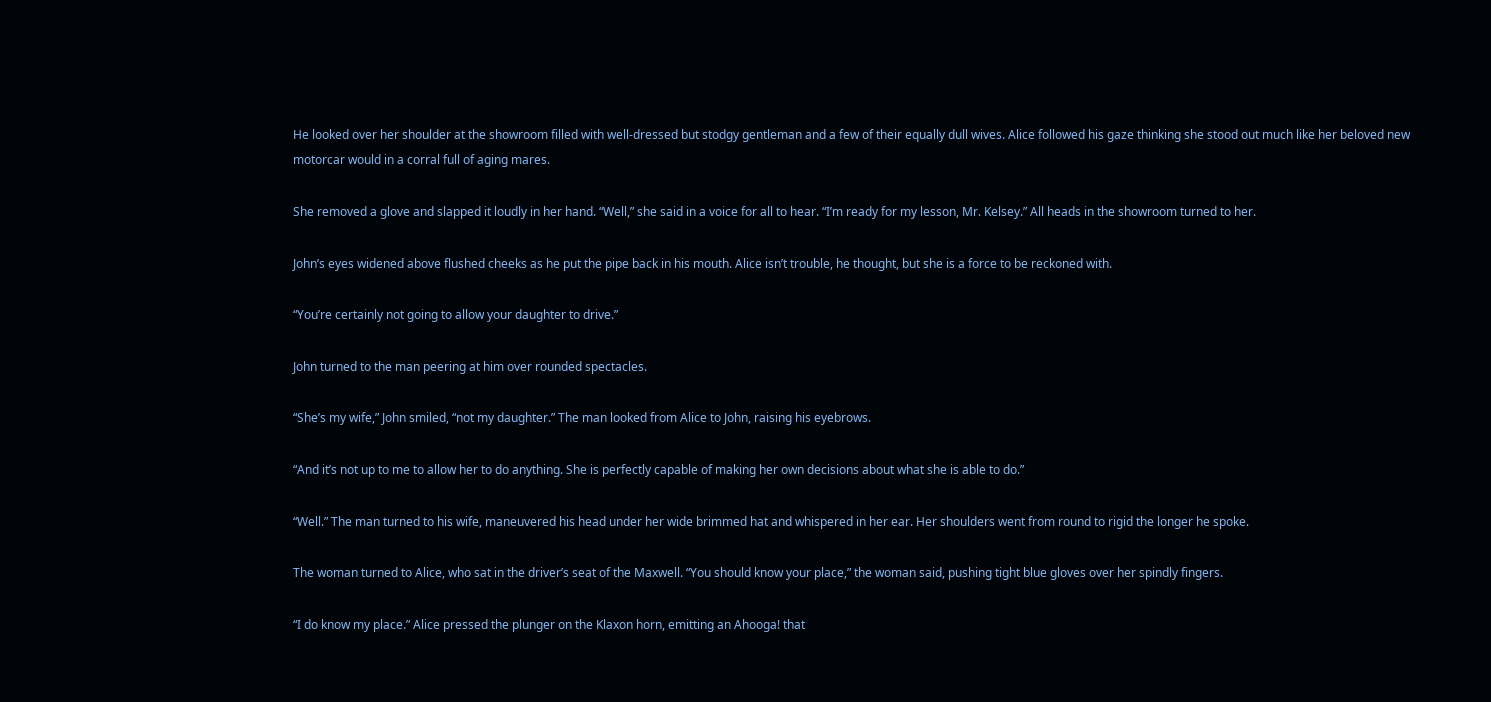He looked over her shoulder at the showroom filled with well-dressed but stodgy gentleman and a few of their equally dull wives. Alice followed his gaze thinking she stood out much like her beloved new motorcar would in a corral full of aging mares.

She removed a glove and slapped it loudly in her hand. “Well,” she said in a voice for all to hear. “I’m ready for my lesson, Mr. Kelsey.” All heads in the showroom turned to her.

John’s eyes widened above flushed cheeks as he put the pipe back in his mouth. Alice isn’t trouble, he thought, but she is a force to be reckoned with.

“You’re certainly not going to allow your daughter to drive.”

John turned to the man peering at him over rounded spectacles.

“She’s my wife,” John smiled, “not my daughter.” The man looked from Alice to John, raising his eyebrows.

“And it’s not up to me to allow her to do anything. She is perfectly capable of making her own decisions about what she is able to do.”

“Well.” The man turned to his wife, maneuvered his head under her wide brimmed hat and whispered in her ear. Her shoulders went from round to rigid the longer he spoke.

The woman turned to Alice, who sat in the driver’s seat of the Maxwell. “You should know your place,” the woman said, pushing tight blue gloves over her spindly fingers.

“I do know my place.” Alice pressed the plunger on the Klaxon horn, emitting an Ahooga! that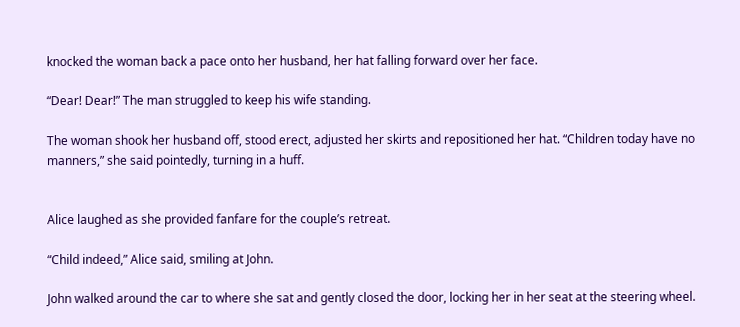knocked the woman back a pace onto her husband, her hat falling forward over her face.

“Dear! Dear!” The man struggled to keep his wife standing.

The woman shook her husband off, stood erect, adjusted her skirts and repositioned her hat. “Children today have no manners,” she said pointedly, turning in a huff.


Alice laughed as she provided fanfare for the couple’s retreat.

“Child indeed,” Alice said, smiling at John.

John walked around the car to where she sat and gently closed the door, locking her in her seat at the steering wheel.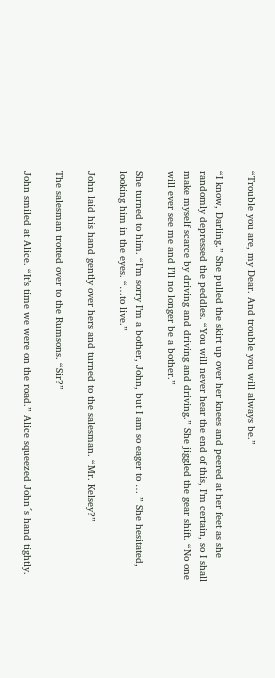“Trouble you are, my Dear. And trouble you will always be.”

“I know, Darling.” She pulled the skirt up over her knees and peered at her feet as she randomly depressed the peddles. “You will never hear the end of this, I’m certain, so I shall make myself scarce by driving and driving and driving.” She jiggled the gear shift. “No one will ever see me and I’ll no longer be a bother.”

She turned to him. “I’m sorry I’m a bother, John, but I am so eager to … ” She hesitated, looking him in the eyes. “…to live.”

John laid his hand gently over hers and turned to the salesman. “Mr. Kelsey?”

The salesman trotted over to the Rumsons. “Sir?”

John smiled at Alice. “It’s time we were on the road.” Alice squeezed John´s hand tightly.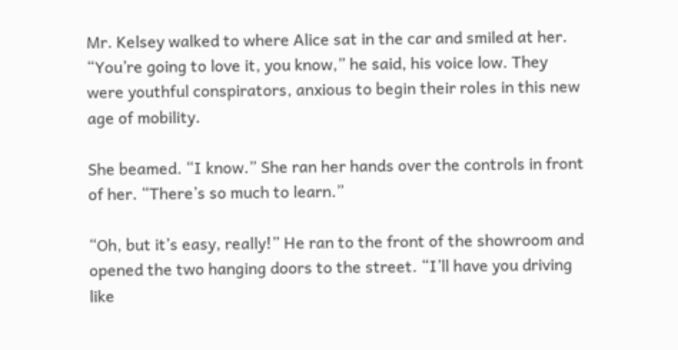Mr. Kelsey walked to where Alice sat in the car and smiled at her. “You’re going to love it, you know,” he said, his voice low. They were youthful conspirators, anxious to begin their roles in this new age of mobility.

She beamed. “I know.” She ran her hands over the controls in front of her. “There’s so much to learn.”

“Oh, but it’s easy, really!” He ran to the front of the showroom and opened the two hanging doors to the street. “I’ll have you driving like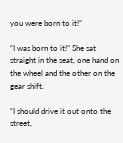you were born to it!”

“I was born to it!” She sat straight in the seat, one hand on the wheel and the other on the gear shift.

“I should drive it out onto the street,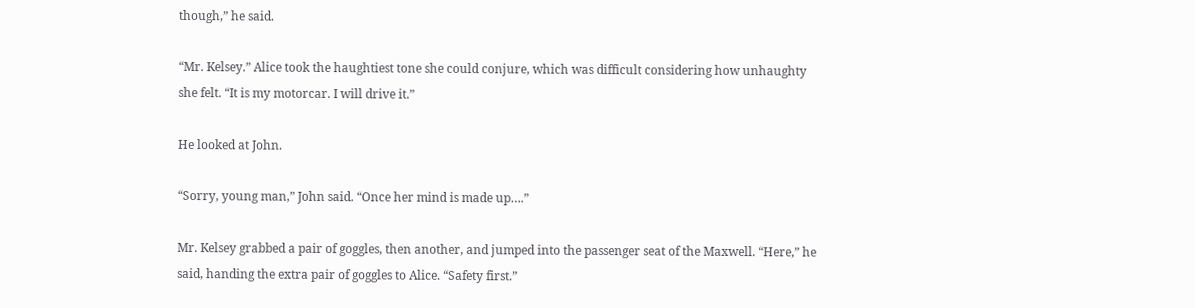though,” he said.

“Mr. Kelsey.” Alice took the haughtiest tone she could conjure, which was difficult considering how unhaughty she felt. “It is my motorcar. I will drive it.”

He looked at John.

“Sorry, young man,” John said. “Once her mind is made up….”

Mr. Kelsey grabbed a pair of goggles, then another, and jumped into the passenger seat of the Maxwell. “Here,” he said, handing the extra pair of goggles to Alice. “Safety first.”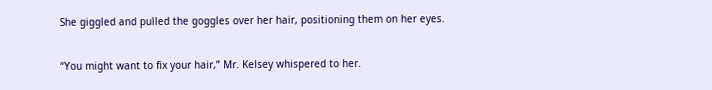She giggled and pulled the goggles over her hair, positioning them on her eyes.

“You might want to fix your hair,” Mr. Kelsey whispered to her.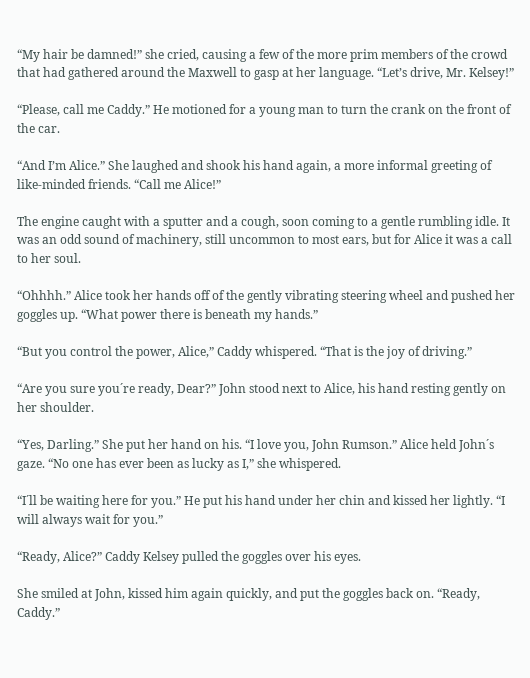“My hair be damned!” she cried, causing a few of the more prim members of the crowd that had gathered around the Maxwell to gasp at her language. “Let’s drive, Mr. Kelsey!”

“Please, call me Caddy.” He motioned for a young man to turn the crank on the front of the car.

“And I’m Alice.” She laughed and shook his hand again, a more informal greeting of like-minded friends. “Call me Alice!”

The engine caught with a sputter and a cough, soon coming to a gentle rumbling idle. It was an odd sound of machinery, still uncommon to most ears, but for Alice it was a call to her soul.

“Ohhhh.” Alice took her hands off of the gently vibrating steering wheel and pushed her goggles up. “What power there is beneath my hands.”

“But you control the power, Alice,” Caddy whispered. “That is the joy of driving.”

“Are you sure you´re ready, Dear?” John stood next to Alice, his hand resting gently on her shoulder.

“Yes, Darling.” She put her hand on his. “I love you, John Rumson.” Alice held John´s gaze. “No one has ever been as lucky as I,” she whispered.

“I´ll be waiting here for you.” He put his hand under her chin and kissed her lightly. “I will always wait for you.”

“Ready, Alice?” Caddy Kelsey pulled the goggles over his eyes.

She smiled at John, kissed him again quickly, and put the goggles back on. “Ready, Caddy.”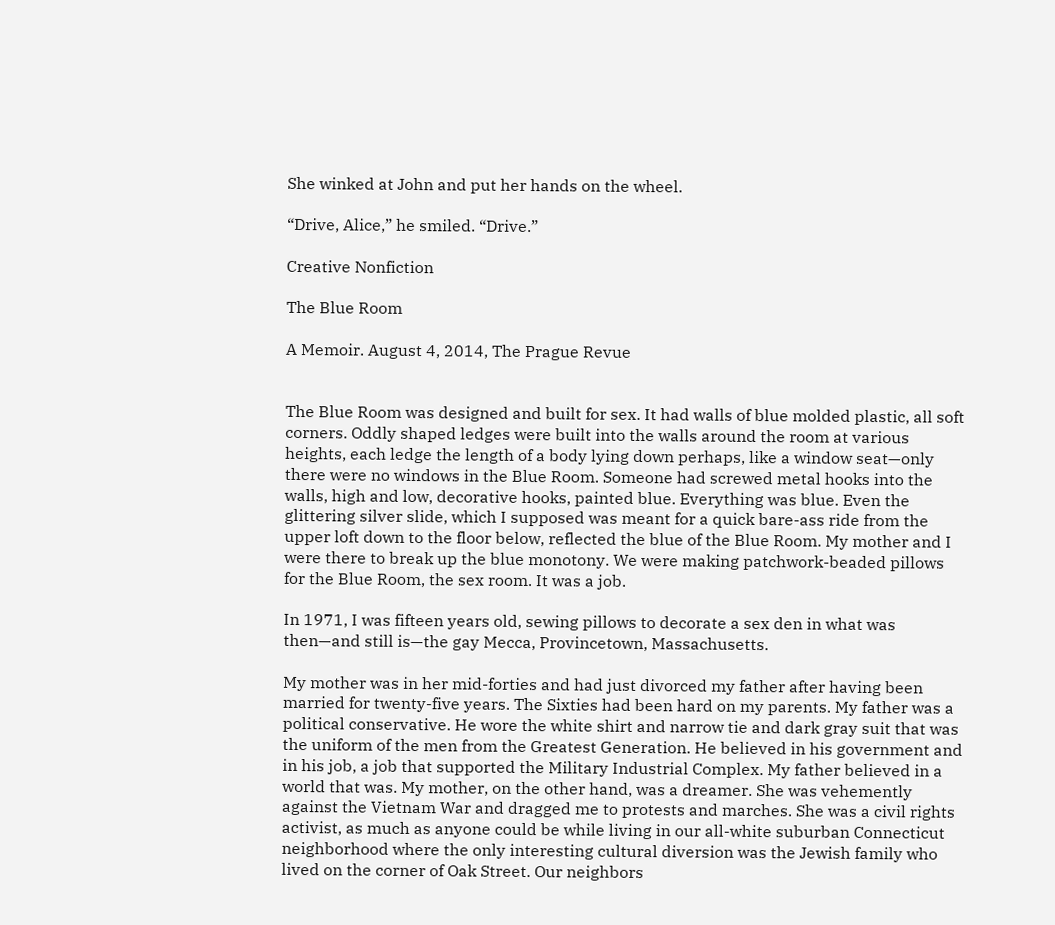She winked at John and put her hands on the wheel.

“Drive, Alice,” he smiled. “Drive.”

Creative Nonfiction

The Blue Room

A Memoir. August 4, 2014, The Prague Revue


The Blue Room was designed and built for sex. It had walls of blue molded plastic, all soft corners. Oddly shaped ledges were built into the walls around the room at various heights, each ledge the length of a body lying down perhaps, like a window seat—only there were no windows in the Blue Room. Someone had screwed metal hooks into the walls, high and low, decorative hooks, painted blue. Everything was blue. Even the glittering silver slide, which I supposed was meant for a quick bare-ass ride from the upper loft down to the floor below, reflected the blue of the Blue Room. My mother and I were there to break up the blue monotony. We were making patchwork-beaded pillows for the Blue Room, the sex room. It was a job.

In 1971, I was fifteen years old, sewing pillows to decorate a sex den in what was then—and still is—the gay Mecca, Provincetown, Massachusetts.

My mother was in her mid-forties and had just divorced my father after having been married for twenty-five years. The Sixties had been hard on my parents. My father was a political conservative. He wore the white shirt and narrow tie and dark gray suit that was the uniform of the men from the Greatest Generation. He believed in his government and in his job, a job that supported the Military Industrial Complex. My father believed in a world that was. My mother, on the other hand, was a dreamer. She was vehemently against the Vietnam War and dragged me to protests and marches. She was a civil rights activist, as much as anyone could be while living in our all-white suburban Connecticut neighborhood where the only interesting cultural diversion was the Jewish family who lived on the corner of Oak Street. Our neighbors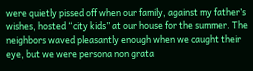were quietly pissed off when our family, against my father’s wishes, hosted “city kids” at our house for the summer. The neighbors waved pleasantly enough when we caught their eye, but we were persona non grata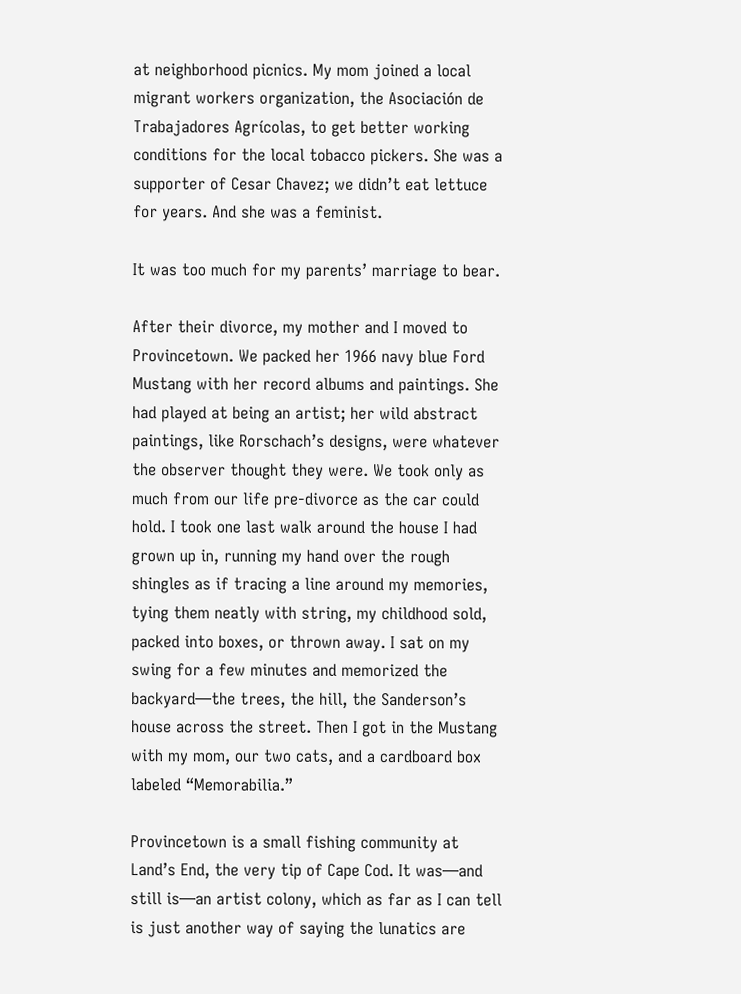at neighborhood picnics. My mom joined a local migrant workers organization, the Asociación de Trabajadores Agrícolas, to get better working conditions for the local tobacco pickers. She was a supporter of Cesar Chavez; we didn’t eat lettuce for years. And she was a feminist.

It was too much for my parents’ marriage to bear.

After their divorce, my mother and I moved to Provincetown. We packed her 1966 navy blue Ford Mustang with her record albums and paintings. She had played at being an artist; her wild abstract paintings, like Rorschach’s designs, were whatever the observer thought they were. We took only as much from our life pre-divorce as the car could hold. I took one last walk around the house I had grown up in, running my hand over the rough shingles as if tracing a line around my memories, tying them neatly with string, my childhood sold, packed into boxes, or thrown away. I sat on my swing for a few minutes and memorized the backyard—the trees, the hill, the Sanderson’s house across the street. Then I got in the Mustang with my mom, our two cats, and a cardboard box labeled “Memorabilia.”

Provincetown is a small fishing community at Land’s End, the very tip of Cape Cod. It was—and still is—an artist colony, which as far as I can tell is just another way of saying the lunatics are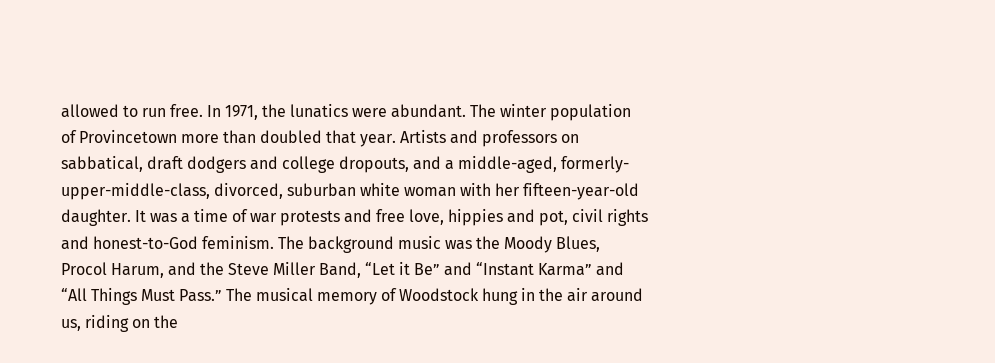allowed to run free. In 1971, the lunatics were abundant. The winter population of Provincetown more than doubled that year. Artists and professors on sabbatical, draft dodgers and college dropouts, and a middle-aged, formerly-upper-middle-class, divorced, suburban white woman with her fifteen-year-old daughter. It was a time of war protests and free love, hippies and pot, civil rights and honest-to-God feminism. The background music was the Moody Blues, Procol Harum, and the Steve Miller Band, “Let it Be” and “Instant Karma” and “All Things Must Pass.” The musical memory of Woodstock hung in the air around us, riding on the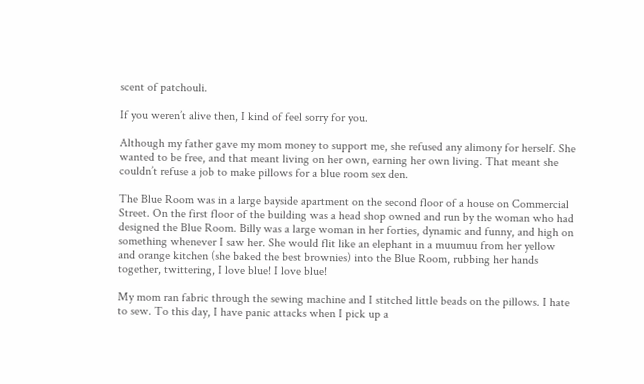scent of patchouli.

If you weren’t alive then, I kind of feel sorry for you.

Although my father gave my mom money to support me, she refused any alimony for herself. She wanted to be free, and that meant living on her own, earning her own living. That meant she couldn’t refuse a job to make pillows for a blue room sex den.

The Blue Room was in a large bayside apartment on the second floor of a house on Commercial Street. On the first floor of the building was a head shop owned and run by the woman who had designed the Blue Room. Billy was a large woman in her forties, dynamic and funny, and high on something whenever I saw her. She would flit like an elephant in a muumuu from her yellow and orange kitchen (she baked the best brownies) into the Blue Room, rubbing her hands together, twittering, I love blue! I love blue!

My mom ran fabric through the sewing machine and I stitched little beads on the pillows. I hate to sew. To this day, I have panic attacks when I pick up a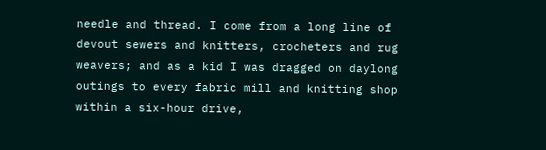needle and thread. I come from a long line of devout sewers and knitters, crocheters and rug weavers; and as a kid I was dragged on daylong outings to every fabric mill and knitting shop within a six-hour drive,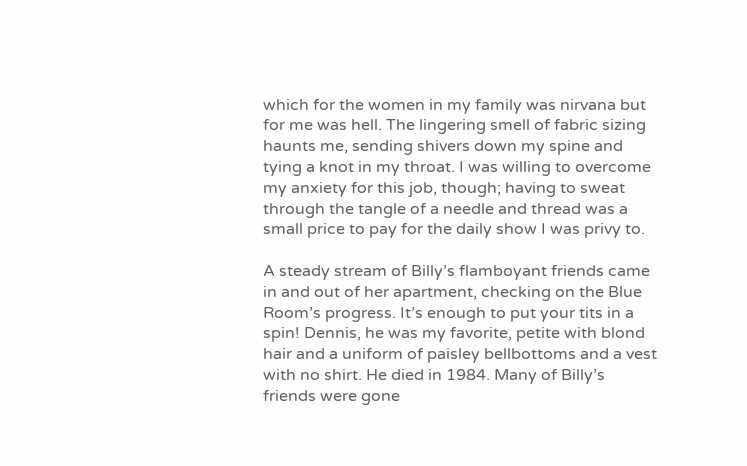which for the women in my family was nirvana but for me was hell. The lingering smell of fabric sizing haunts me, sending shivers down my spine and tying a knot in my throat. I was willing to overcome my anxiety for this job, though; having to sweat through the tangle of a needle and thread was a small price to pay for the daily show I was privy to.

A steady stream of Billy’s flamboyant friends came in and out of her apartment, checking on the Blue Room’s progress. It’s enough to put your tits in a spin! Dennis, he was my favorite, petite with blond hair and a uniform of paisley bellbottoms and a vest with no shirt. He died in 1984. Many of Billy’s friends were gone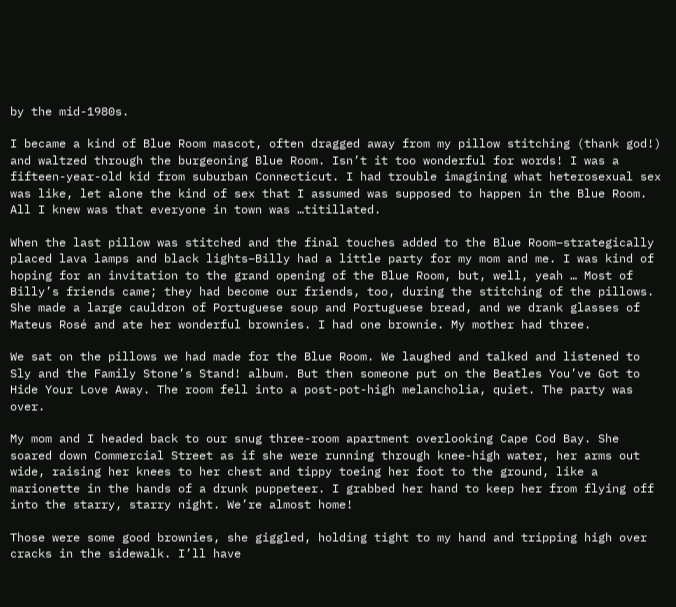by the mid-1980s.

I became a kind of Blue Room mascot, often dragged away from my pillow stitching (thank god!) and waltzed through the burgeoning Blue Room. Isn’t it too wonderful for words! I was a fifteen-year-old kid from suburban Connecticut. I had trouble imagining what heterosexual sex was like, let alone the kind of sex that I assumed was supposed to happen in the Blue Room. All I knew was that everyone in town was …titillated.

When the last pillow was stitched and the final touches added to the Blue Room–strategically placed lava lamps and black lights–Billy had a little party for my mom and me. I was kind of hoping for an invitation to the grand opening of the Blue Room, but, well, yeah … Most of Billy’s friends came; they had become our friends, too, during the stitching of the pillows. She made a large cauldron of Portuguese soup and Portuguese bread, and we drank glasses of Mateus Rosé and ate her wonderful brownies. I had one brownie. My mother had three.

We sat on the pillows we had made for the Blue Room. We laughed and talked and listened to Sly and the Family Stone’s Stand! album. But then someone put on the Beatles You’ve Got to Hide Your Love Away. The room fell into a post-pot-high melancholia, quiet. The party was over.

My mom and I headed back to our snug three-room apartment overlooking Cape Cod Bay. She soared down Commercial Street as if she were running through knee-high water, her arms out wide, raising her knees to her chest and tippy toeing her foot to the ground, like a marionette in the hands of a drunk puppeteer. I grabbed her hand to keep her from flying off into the starry, starry night. We’re almost home!

Those were some good brownies, she giggled, holding tight to my hand and tripping high over cracks in the sidewalk. I’ll have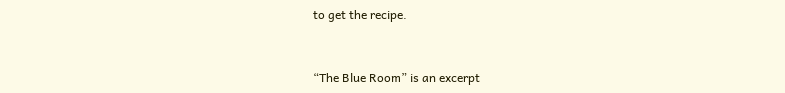to get the recipe.


“The Blue Room” is an excerpt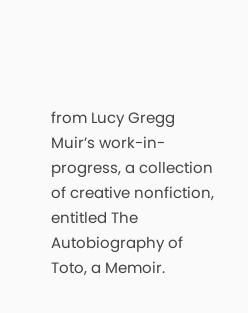from Lucy Gregg Muir’s work-in-progress, a collection of creative nonfiction, entitled The Autobiography of Toto, a Memoir.